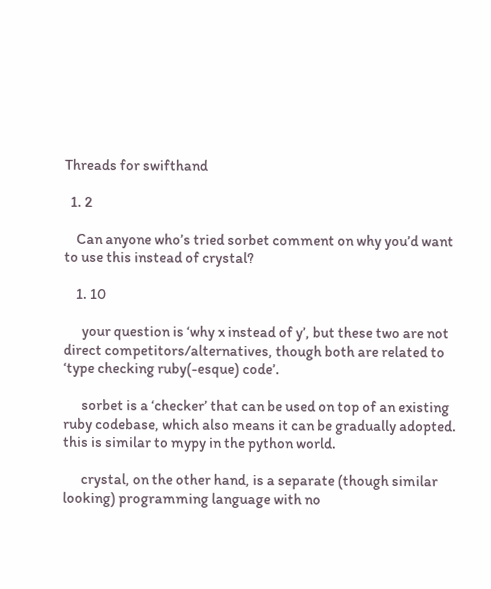Threads for swifthand

  1. 2

    Can anyone who’s tried sorbet comment on why you’d want to use this instead of crystal?

    1. 10

      your question is ‘why x instead of y’, but these two are not direct competitors/alternatives, though both are related to ‘type checking ruby(-esque) code’.

      sorbet is a ‘checker’ that can be used on top of an existing ruby codebase, which also means it can be gradually adopted. this is similar to mypy in the python world.

      crystal, on the other hand, is a separate (though similar looking) programming language with no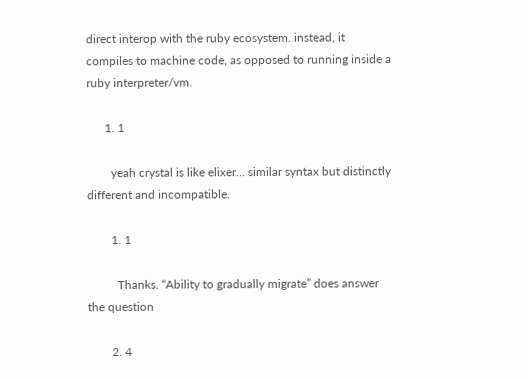direct interop with the ruby ecosystem. instead, it compiles to machine code, as opposed to running inside a ruby interpreter/vm.

      1. 1

        yeah crystal is like elixer… similar syntax but distinctly different and incompatible.

        1. 1

          Thanks. “Ability to gradually migrate” does answer the question

        2. 4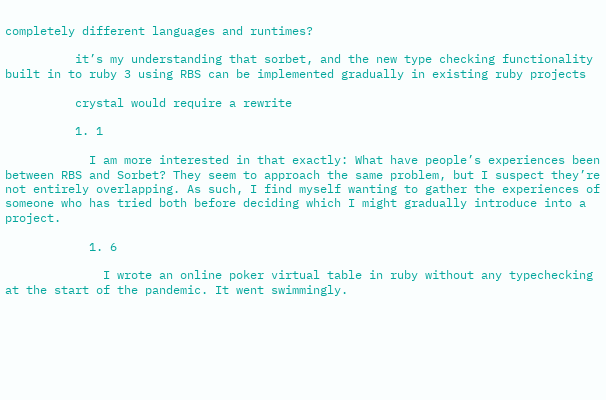completely different languages and runtimes?

          it’s my understanding that sorbet, and the new type checking functionality built in to ruby 3 using RBS can be implemented gradually in existing ruby projects

          crystal would require a rewrite

          1. 1

            I am more interested in that exactly: What have people’s experiences been between RBS and Sorbet? They seem to approach the same problem, but I suspect they’re not entirely overlapping. As such, I find myself wanting to gather the experiences of someone who has tried both before deciding which I might gradually introduce into a project.

            1. 6

              I wrote an online poker virtual table in ruby without any typechecking at the start of the pandemic. It went swimmingly.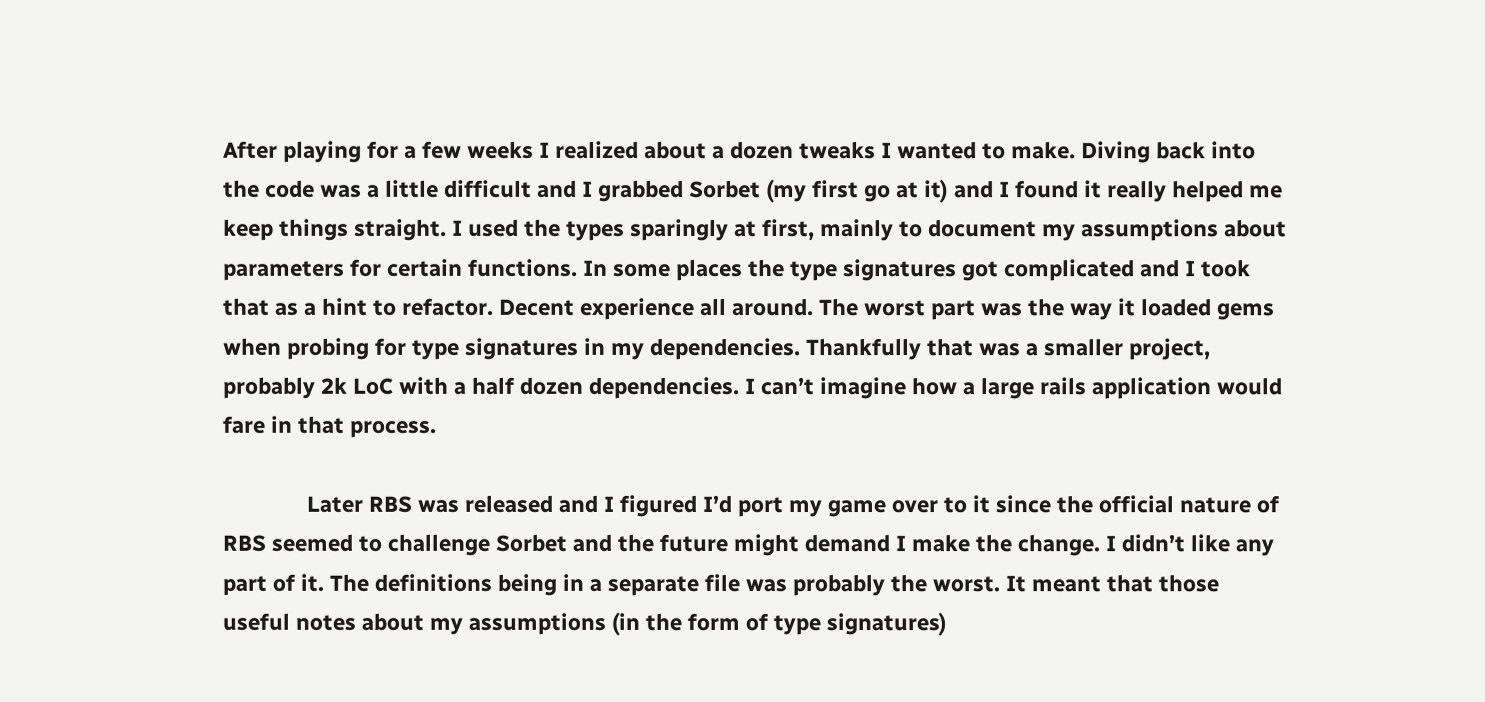After playing for a few weeks I realized about a dozen tweaks I wanted to make. Diving back into the code was a little difficult and I grabbed Sorbet (my first go at it) and I found it really helped me keep things straight. I used the types sparingly at first, mainly to document my assumptions about parameters for certain functions. In some places the type signatures got complicated and I took that as a hint to refactor. Decent experience all around. The worst part was the way it loaded gems when probing for type signatures in my dependencies. Thankfully that was a smaller project, probably 2k LoC with a half dozen dependencies. I can’t imagine how a large rails application would fare in that process.

              Later RBS was released and I figured I’d port my game over to it since the official nature of RBS seemed to challenge Sorbet and the future might demand I make the change. I didn’t like any part of it. The definitions being in a separate file was probably the worst. It meant that those useful notes about my assumptions (in the form of type signatures)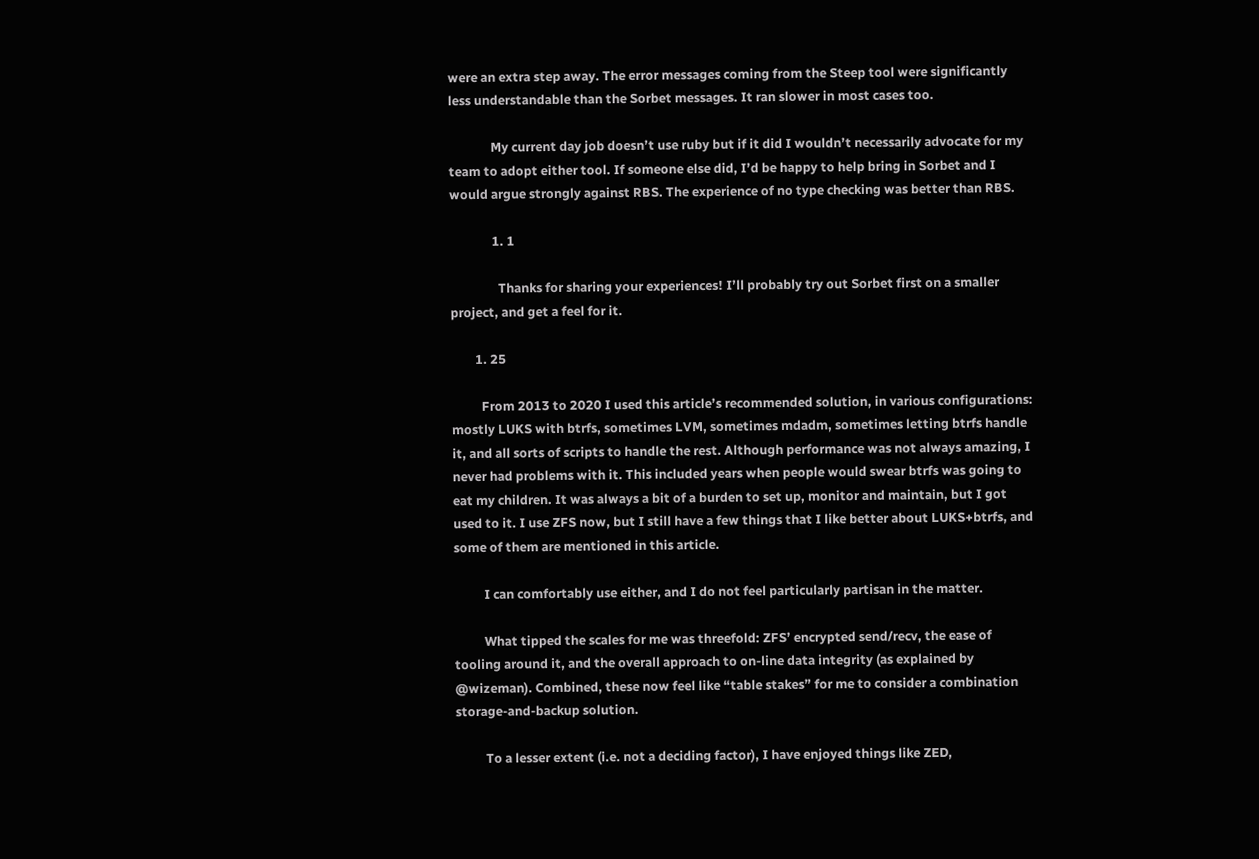were an extra step away. The error messages coming from the Steep tool were significantly less understandable than the Sorbet messages. It ran slower in most cases too.

              My current day job doesn’t use ruby but if it did I wouldn’t necessarily advocate for my team to adopt either tool. If someone else did, I’d be happy to help bring in Sorbet and I would argue strongly against RBS. The experience of no type checking was better than RBS.

              1. 1

                Thanks for sharing your experiences! I’ll probably try out Sorbet first on a smaller project, and get a feel for it.

        1. 25

          From 2013 to 2020 I used this article’s recommended solution, in various configurations: mostly LUKS with btrfs, sometimes LVM, sometimes mdadm, sometimes letting btrfs handle it, and all sorts of scripts to handle the rest. Although performance was not always amazing, I never had problems with it. This included years when people would swear btrfs was going to eat my children. It was always a bit of a burden to set up, monitor and maintain, but I got used to it. I use ZFS now, but I still have a few things that I like better about LUKS+btrfs, and some of them are mentioned in this article.

          I can comfortably use either, and I do not feel particularly partisan in the matter.

          What tipped the scales for me was threefold: ZFS’ encrypted send/recv, the ease of tooling around it, and the overall approach to on-line data integrity (as explained by @wizeman). Combined, these now feel like “table stakes” for me to consider a combination storage-and-backup solution.

          To a lesser extent (i.e. not a deciding factor), I have enjoyed things like ZED,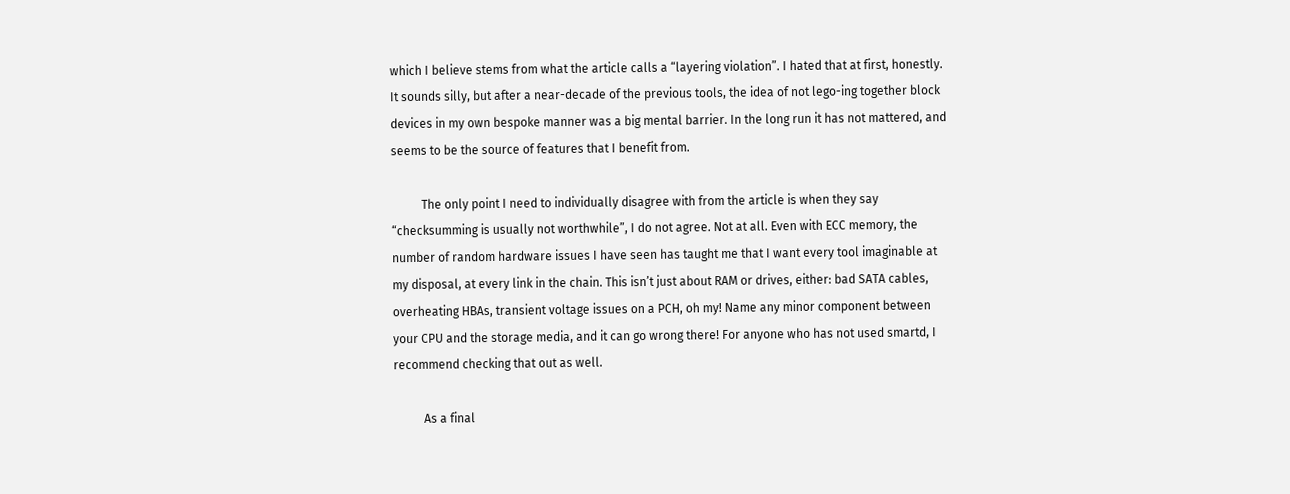which I believe stems from what the article calls a “layering violation”. I hated that at first, honestly. It sounds silly, but after a near-decade of the previous tools, the idea of not lego-ing together block devices in my own bespoke manner was a big mental barrier. In the long run it has not mattered, and seems to be the source of features that I benefit from.

          The only point I need to individually disagree with from the article is when they say “checksumming is usually not worthwhile”, I do not agree. Not at all. Even with ECC memory, the number of random hardware issues I have seen has taught me that I want every tool imaginable at my disposal, at every link in the chain. This isn’t just about RAM or drives, either: bad SATA cables, overheating HBAs, transient voltage issues on a PCH, oh my! Name any minor component between your CPU and the storage media, and it can go wrong there! For anyone who has not used smartd, I recommend checking that out as well.

          As a final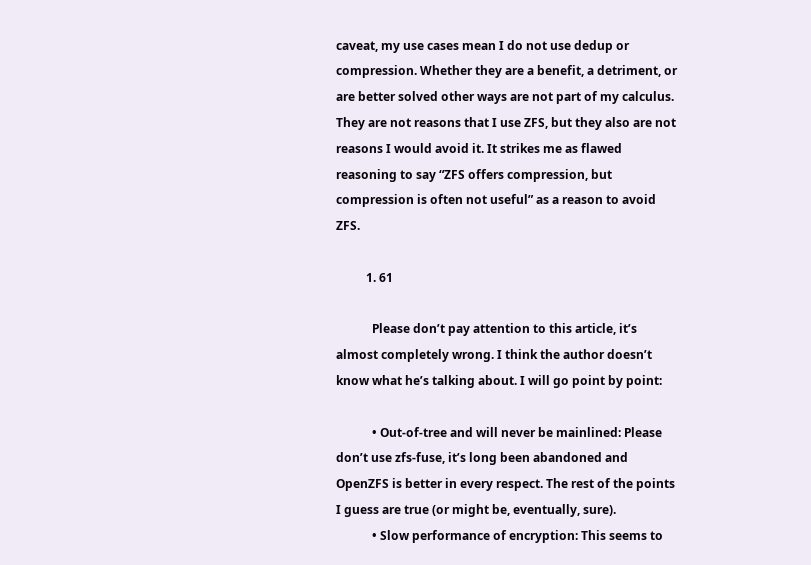caveat, my use cases mean I do not use dedup or compression. Whether they are a benefit, a detriment, or are better solved other ways are not part of my calculus. They are not reasons that I use ZFS, but they also are not reasons I would avoid it. It strikes me as flawed reasoning to say “ZFS offers compression, but compression is often not useful” as a reason to avoid ZFS.

          1. 61

            Please don’t pay attention to this article, it’s almost completely wrong. I think the author doesn’t know what he’s talking about. I will go point by point:

            • Out-of-tree and will never be mainlined: Please don’t use zfs-fuse, it’s long been abandoned and OpenZFS is better in every respect. The rest of the points I guess are true (or might be, eventually, sure).
            • Slow performance of encryption: This seems to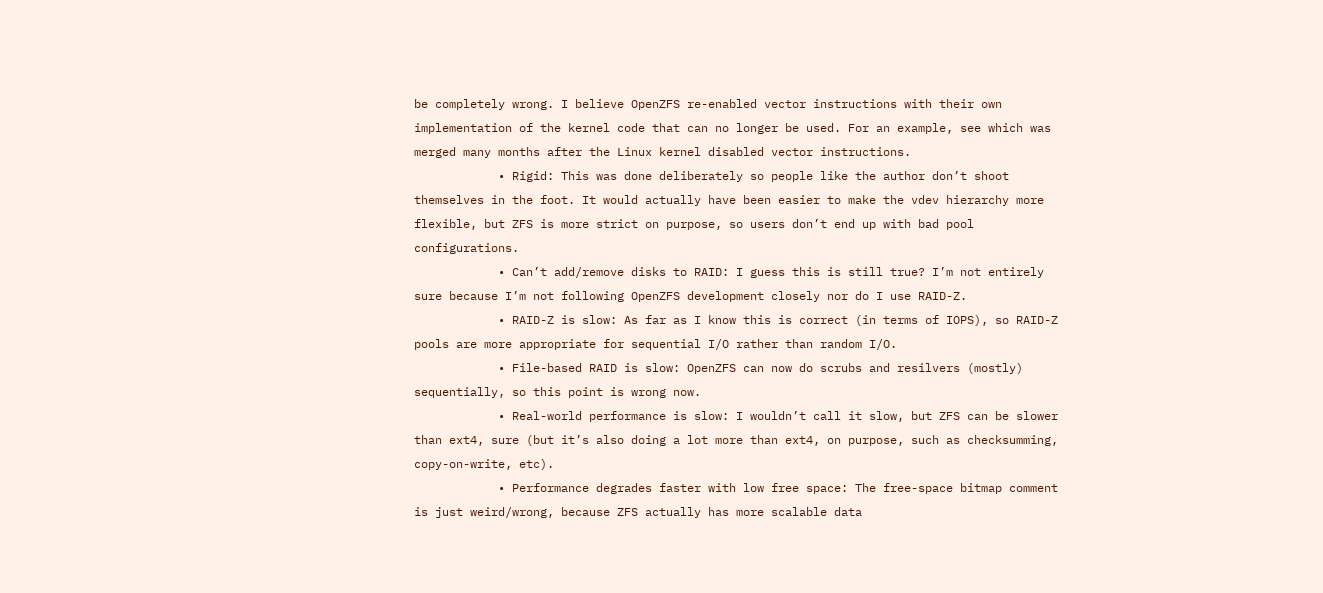be completely wrong. I believe OpenZFS re-enabled vector instructions with their own implementation of the kernel code that can no longer be used. For an example, see which was merged many months after the Linux kernel disabled vector instructions.
            • Rigid: This was done deliberately so people like the author don’t shoot themselves in the foot. It would actually have been easier to make the vdev hierarchy more flexible, but ZFS is more strict on purpose, so users don’t end up with bad pool configurations.
            • Can’t add/remove disks to RAID: I guess this is still true? I’m not entirely sure because I’m not following OpenZFS development closely nor do I use RAID-Z.
            • RAID-Z is slow: As far as I know this is correct (in terms of IOPS), so RAID-Z pools are more appropriate for sequential I/O rather than random I/O.
            • File-based RAID is slow: OpenZFS can now do scrubs and resilvers (mostly) sequentially, so this point is wrong now.
            • Real-world performance is slow: I wouldn’t call it slow, but ZFS can be slower than ext4, sure (but it’s also doing a lot more than ext4, on purpose, such as checksumming, copy-on-write, etc).
            • Performance degrades faster with low free space: The free-space bitmap comment is just weird/wrong, because ZFS actually has more scalable data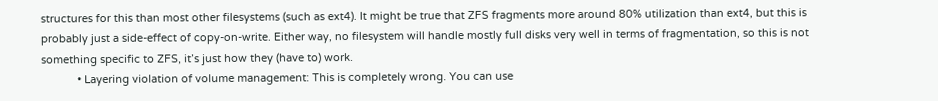structures for this than most other filesystems (such as ext4). It might be true that ZFS fragments more around 80% utilization than ext4, but this is probably just a side-effect of copy-on-write. Either way, no filesystem will handle mostly full disks very well in terms of fragmentation, so this is not something specific to ZFS, it’s just how they (have to) work.
            • Layering violation of volume management: This is completely wrong. You can use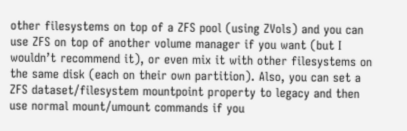other filesystems on top of a ZFS pool (using ZVols) and you can use ZFS on top of another volume manager if you want (but I wouldn’t recommend it), or even mix it with other filesystems on the same disk (each on their own partition). Also, you can set a ZFS dataset/filesystem mountpoint property to legacy and then use normal mount/umount commands if you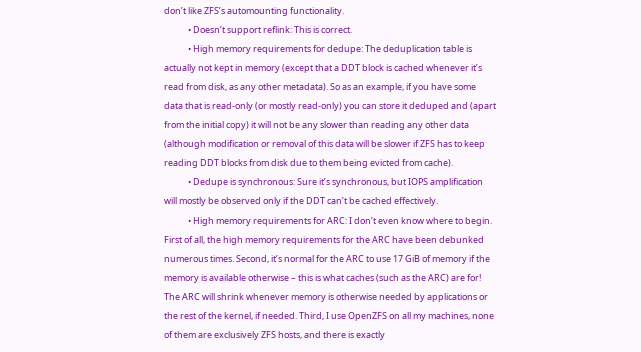don’t like ZFS’s automounting functionality.
            • Doesn’t support reflink: This is correct.
            • High memory requirements for dedupe: The deduplication table is actually not kept in memory (except that a DDT block is cached whenever it’s read from disk, as any other metadata). So as an example, if you have some data that is read-only (or mostly read-only) you can store it deduped and (apart from the initial copy) it will not be any slower than reading any other data (although modification or removal of this data will be slower if ZFS has to keep reading DDT blocks from disk due to them being evicted from cache).
            • Dedupe is synchronous: Sure it’s synchronous, but IOPS amplification will mostly be observed only if the DDT can’t be cached effectively.
            • High memory requirements for ARC: I don’t even know where to begin. First of all, the high memory requirements for the ARC have been debunked numerous times. Second, it’s normal for the ARC to use 17 GiB of memory if the memory is available otherwise – this is what caches (such as the ARC) are for! The ARC will shrink whenever memory is otherwise needed by applications or the rest of the kernel, if needed. Third, I use OpenZFS on all my machines, none of them are exclusively ZFS hosts, and there is exactly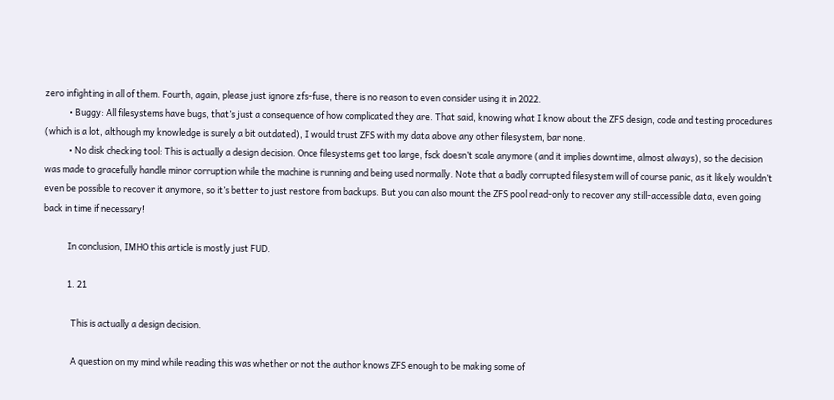zero infighting in all of them. Fourth, again, please just ignore zfs-fuse, there is no reason to even consider using it in 2022.
            • Buggy: All filesystems have bugs, that’s just a consequence of how complicated they are. That said, knowing what I know about the ZFS design, code and testing procedures (which is a lot, although my knowledge is surely a bit outdated), I would trust ZFS with my data above any other filesystem, bar none.
            • No disk checking tool: This is actually a design decision. Once filesystems get too large, fsck doesn’t scale anymore (and it implies downtime, almost always), so the decision was made to gracefully handle minor corruption while the machine is running and being used normally. Note that a badly corrupted filesystem will of course panic, as it likely wouldn’t even be possible to recover it anymore, so it’s better to just restore from backups. But you can also mount the ZFS pool read-only to recover any still-accessible data, even going back in time if necessary!

            In conclusion, IMHO this article is mostly just FUD.

            1. 21

              This is actually a design decision.

              A question on my mind while reading this was whether or not the author knows ZFS enough to be making some of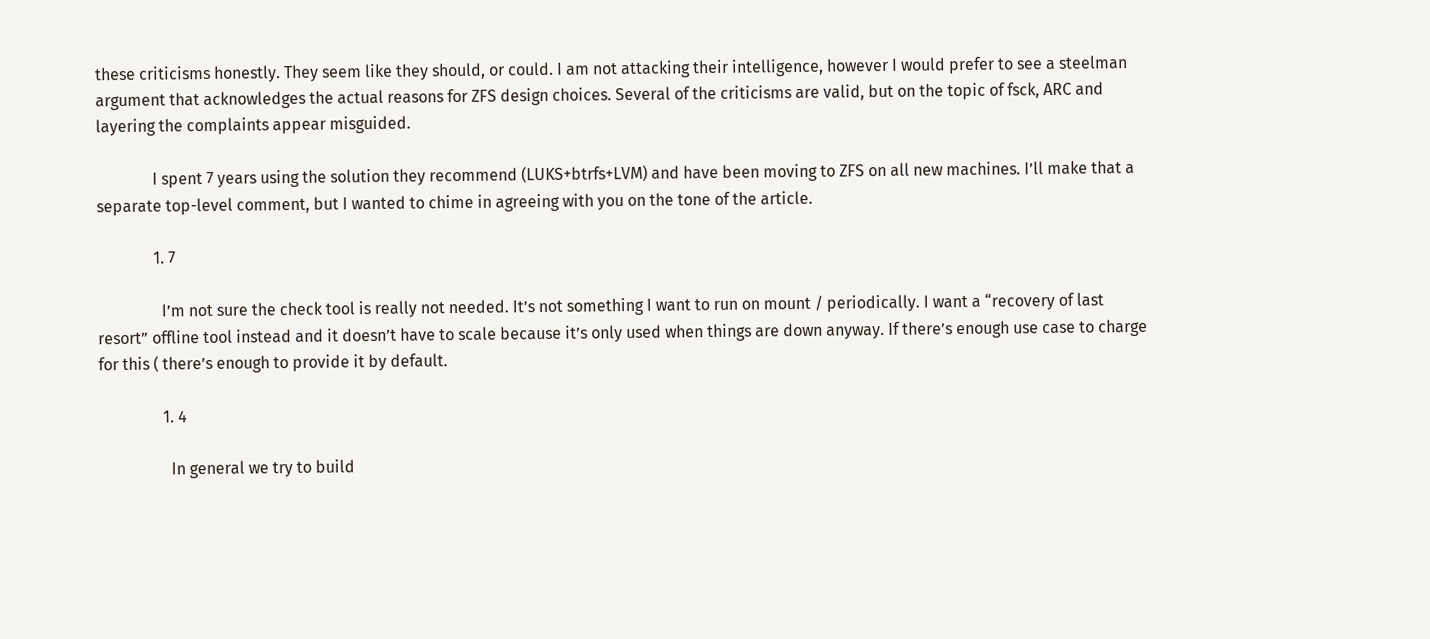these criticisms honestly. They seem like they should, or could. I am not attacking their intelligence, however I would prefer to see a steelman argument that acknowledges the actual reasons for ZFS design choices. Several of the criticisms are valid, but on the topic of fsck, ARC and layering the complaints appear misguided.

              I spent 7 years using the solution they recommend (LUKS+btrfs+LVM) and have been moving to ZFS on all new machines. I’ll make that a separate top-level comment, but I wanted to chime in agreeing with you on the tone of the article.

              1. 7

                I’m not sure the check tool is really not needed. It’s not something I want to run on mount / periodically. I want a “recovery of last resort” offline tool instead and it doesn’t have to scale because it’s only used when things are down anyway. If there’s enough use case to charge for this ( there’s enough to provide it by default.

                1. 4

                  In general we try to build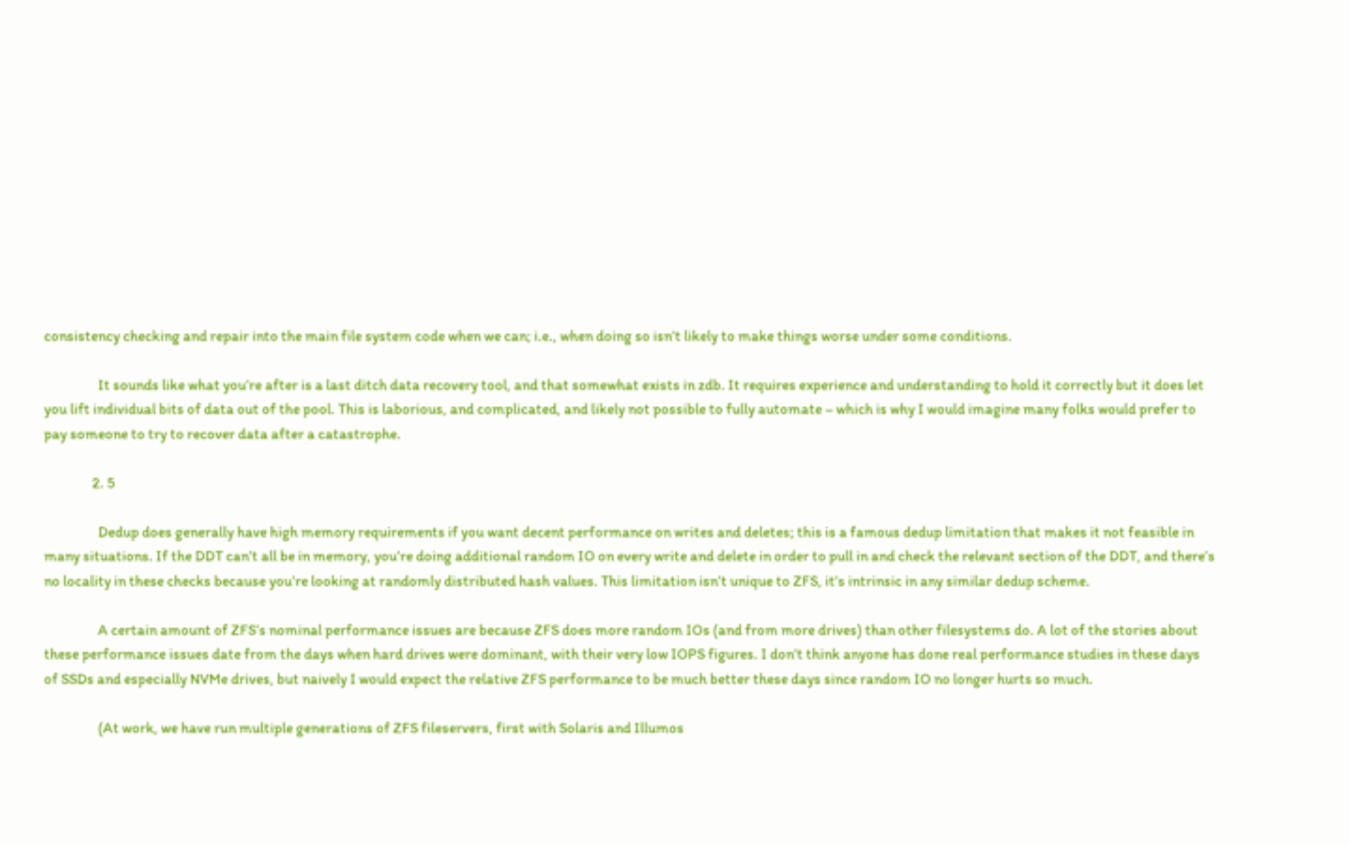consistency checking and repair into the main file system code when we can; i.e., when doing so isn’t likely to make things worse under some conditions.

                  It sounds like what you’re after is a last ditch data recovery tool, and that somewhat exists in zdb. It requires experience and understanding to hold it correctly but it does let you lift individual bits of data out of the pool. This is laborious, and complicated, and likely not possible to fully automate – which is why I would imagine many folks would prefer to pay someone to try to recover data after a catastrophe.

                2. 5

                  Dedup does generally have high memory requirements if you want decent performance on writes and deletes; this is a famous dedup limitation that makes it not feasible in many situations. If the DDT can’t all be in memory, you’re doing additional random IO on every write and delete in order to pull in and check the relevant section of the DDT, and there’s no locality in these checks because you’re looking at randomly distributed hash values. This limitation isn’t unique to ZFS, it’s intrinsic in any similar dedup scheme.

                  A certain amount of ZFS’s nominal performance issues are because ZFS does more random IOs (and from more drives) than other filesystems do. A lot of the stories about these performance issues date from the days when hard drives were dominant, with their very low IOPS figures. I don’t think anyone has done real performance studies in these days of SSDs and especially NVMe drives, but naively I would expect the relative ZFS performance to be much better these days since random IO no longer hurts so much.

                  (At work, we have run multiple generations of ZFS fileservers, first with Solaris and Illumos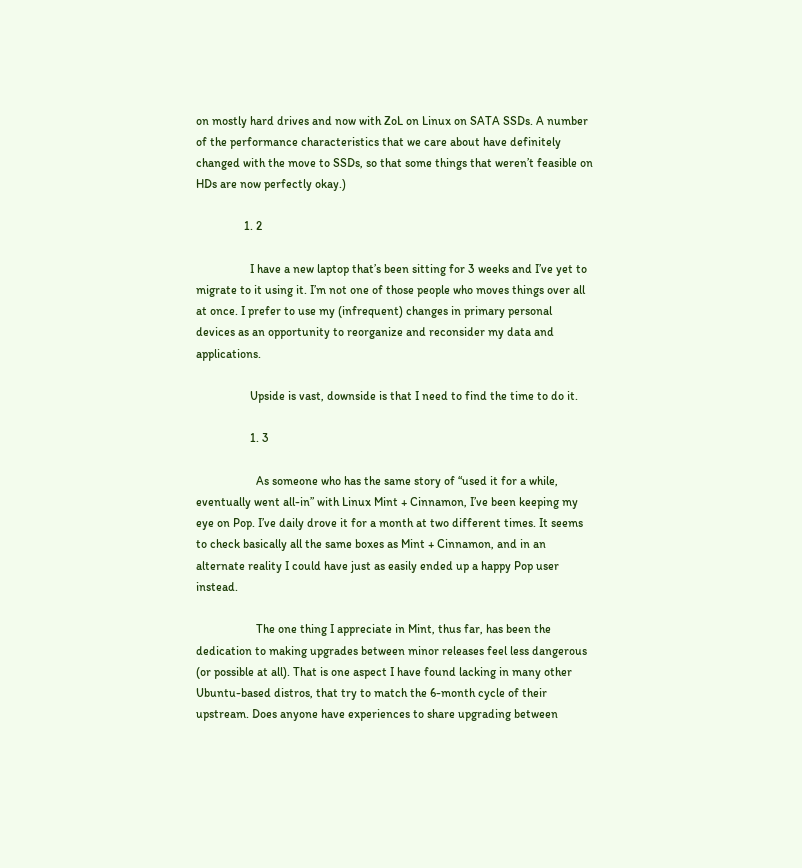on mostly hard drives and now with ZoL on Linux on SATA SSDs. A number of the performance characteristics that we care about have definitely changed with the move to SSDs, so that some things that weren’t feasible on HDs are now perfectly okay.)

                1. 2

                  I have a new laptop that’s been sitting for 3 weeks and I’ve yet to migrate to it using it. I’m not one of those people who moves things over all at once. I prefer to use my (infrequent) changes in primary personal devices as an opportunity to reorganize and reconsider my data and applications.

                  Upside is vast, downside is that I need to find the time to do it.

                  1. 3

                    As someone who has the same story of “used it for a while, eventually went all-in” with Linux Mint + Cinnamon, I’ve been keeping my eye on Pop. I’ve daily drove it for a month at two different times. It seems to check basically all the same boxes as Mint + Cinnamon, and in an alternate reality I could have just as easily ended up a happy Pop user instead.

                    The one thing I appreciate in Mint, thus far, has been the dedication to making upgrades between minor releases feel less dangerous (or possible at all). That is one aspect I have found lacking in many other Ubuntu-based distros, that try to match the 6-month cycle of their upstream. Does anyone have experiences to share upgrading between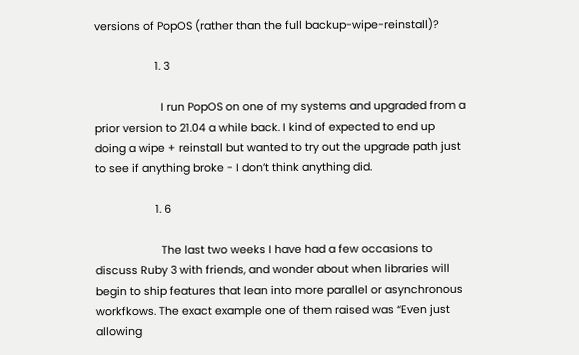versions of PopOS (rather than the full backup-wipe-reinstall)?

                    1. 3

                      I run PopOS on one of my systems and upgraded from a prior version to 21.04 a while back. I kind of expected to end up doing a wipe + reinstall but wanted to try out the upgrade path just to see if anything broke - I don’t think anything did.

                    1. 6

                      The last two weeks I have had a few occasions to discuss Ruby 3 with friends, and wonder about when libraries will begin to ship features that lean into more parallel or asynchronous workfkows. The exact example one of them raised was “Even just allowing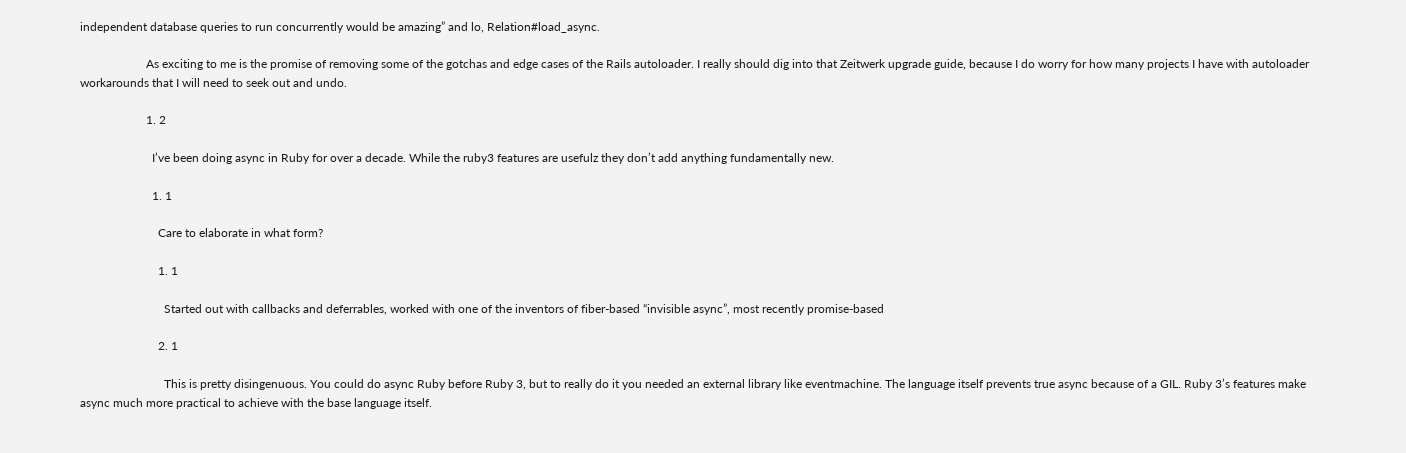independent database queries to run concurrently would be amazing” and lo, Relation#load_async.

                      As exciting to me is the promise of removing some of the gotchas and edge cases of the Rails autoloader. I really should dig into that Zeitwerk upgrade guide, because I do worry for how many projects I have with autoloader workarounds that I will need to seek out and undo.

                      1. 2

                        I’ve been doing async in Ruby for over a decade. While the ruby3 features are usefulz they don’t add anything fundamentally new.

                        1. 1

                          Care to elaborate in what form?

                          1. 1

                            Started out with callbacks and deferrables, worked with one of the inventors of fiber-based “invisible async”, most recently promise-based

                          2. 1

                            This is pretty disingenuous. You could do async Ruby before Ruby 3, but to really do it you needed an external library like eventmachine. The language itself prevents true async because of a GIL. Ruby 3’s features make async much more practical to achieve with the base language itself.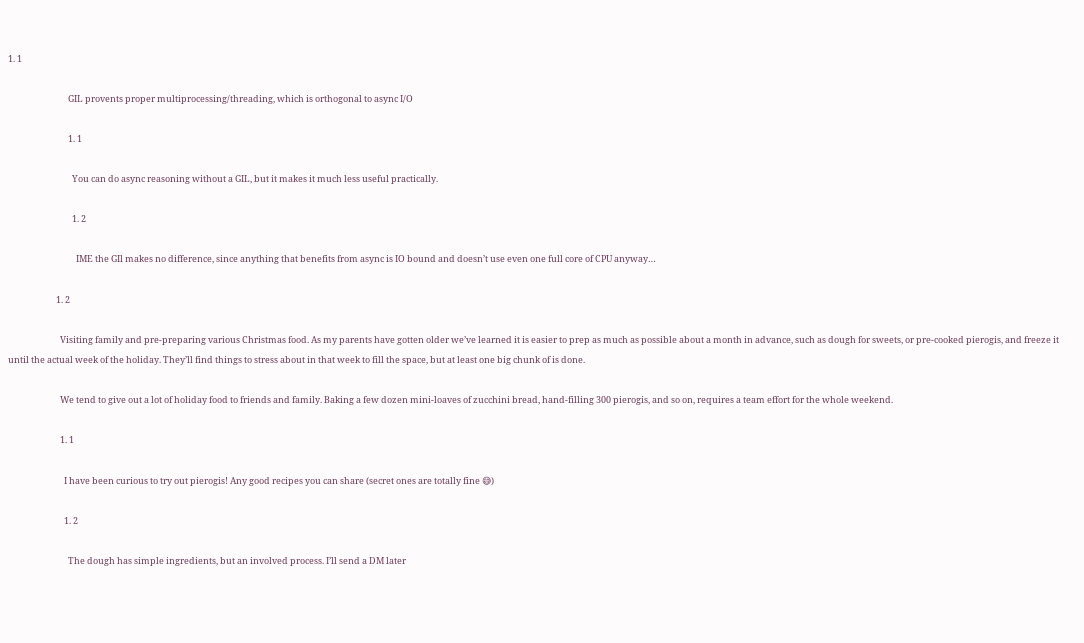1. 1

                              GIL provents proper multiprocessing/threading, which is orthogonal to async I/O

                              1. 1

                                You can do async reasoning without a GIL, but it makes it much less useful practically.

                                1. 2

                                  IME the GIl makes no difference, since anything that benefits from async is IO bound and doesn’t use even one full core of CPU anyway…

                        1. 2

                          Visiting family and pre-preparing various Christmas food. As my parents have gotten older we’ve learned it is easier to prep as much as possible about a month in advance, such as dough for sweets, or pre-cooked pierogis, and freeze it until the actual week of the holiday. They’ll find things to stress about in that week to fill the space, but at least one big chunk of is done.

                          We tend to give out a lot of holiday food to friends and family. Baking a few dozen mini-loaves of zucchini bread, hand-filling 300 pierogis, and so on, requires a team effort for the whole weekend.

                          1. 1

                            I have been curious to try out pierogis! Any good recipes you can share (secret ones are totally fine 😅)

                            1. 2

                              The dough has simple ingredients, but an involved process. I’ll send a DM later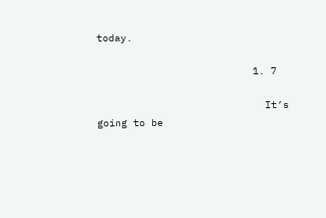today.

                          1. 7

                            It’s going to be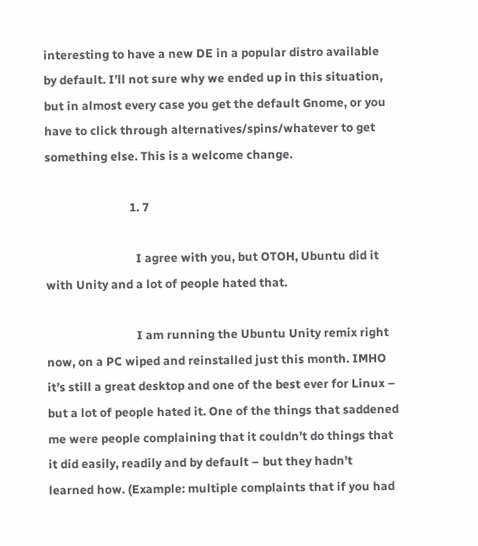interesting to have a new DE in a popular distro available by default. I’ll not sure why we ended up in this situation, but in almost every case you get the default Gnome, or you have to click through alternatives/spins/whatever to get something else. This is a welcome change.

                            1. 7

                              I agree with you, but OTOH, Ubuntu did it with Unity and a lot of people hated that.

                              I am running the Ubuntu Unity remix right now, on a PC wiped and reinstalled just this month. IMHO it’s still a great desktop and one of the best ever for Linux – but a lot of people hated it. One of the things that saddened me were people complaining that it couldn’t do things that it did easily, readily and by default – but they hadn’t learned how. (Example: multiple complaints that if you had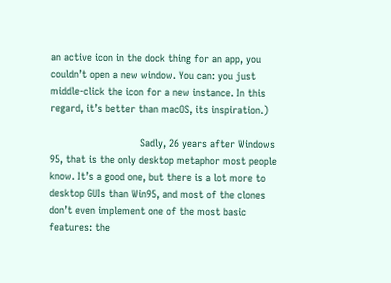an active icon in the dock thing for an app, you couldn’t open a new window. You can: you just middle-click the icon for a new instance. In this regard, it’s better than macOS, its inspiration.)

                              Sadly, 26 years after Windows 95, that is the only desktop metaphor most people know. It’s a good one, but there is a lot more to desktop GUIs than Win95, and most of the clones don’t even implement one of the most basic features: the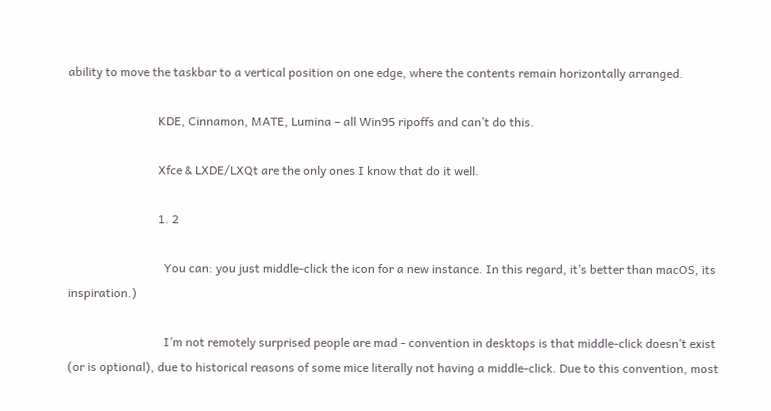ability to move the taskbar to a vertical position on one edge, where the contents remain horizontally arranged.

                              KDE, Cinnamon, MATE, Lumina – all Win95 ripoffs and can’t do this.

                              Xfce & LXDE/LXQt are the only ones I know that do it well.

                              1. 2

                                You can: you just middle-click the icon for a new instance. In this regard, it’s better than macOS, its inspiration.)

                                I’m not remotely surprised people are mad - convention in desktops is that middle-click doesn’t exist (or is optional), due to historical reasons of some mice literally not having a middle-click. Due to this convention, most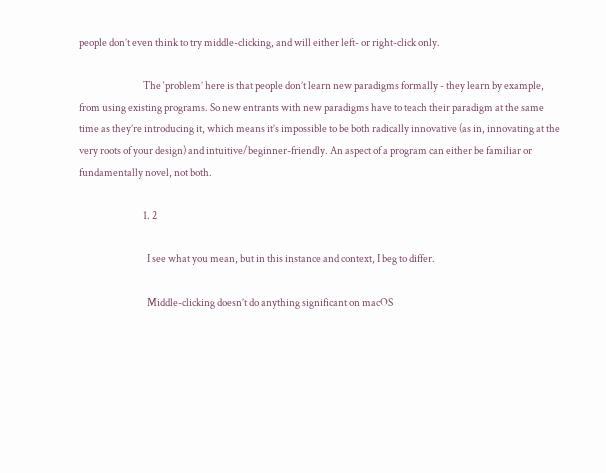people don’t even think to try middle-clicking, and will either left- or right-click only.

                                The ‘problem’ here is that people don’t learn new paradigms formally - they learn by example, from using existing programs. So new entrants with new paradigms have to teach their paradigm at the same time as they’re introducing it, which means it’s impossible to be both radically innovative (as in, innovating at the very roots of your design) and intuitive/beginner-friendly. An aspect of a program can either be familiar or fundamentally novel, not both.

                                1. 2

                                  I see what you mean, but in this instance and context, I beg to differ.

                                  Middle-clicking doesn’t do anything significant on macOS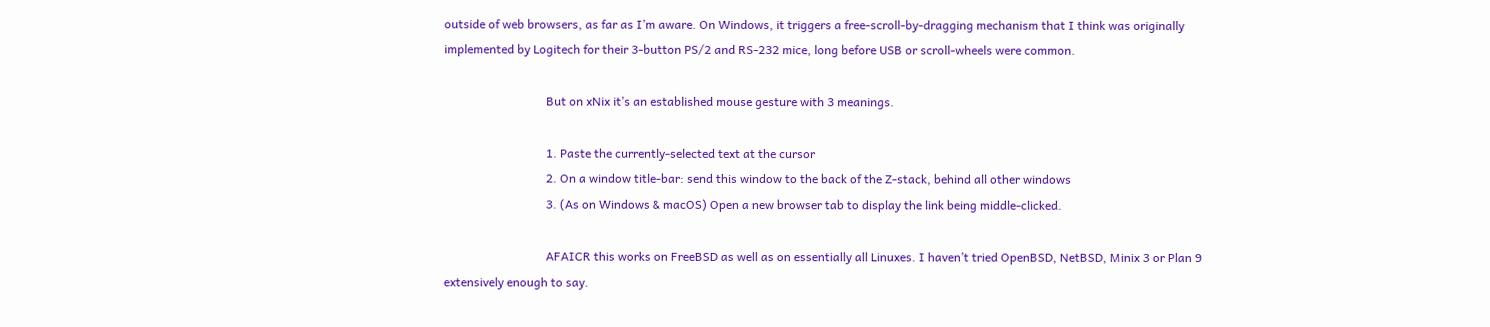outside of web browsers, as far as I’m aware. On Windows, it triggers a free-scroll-by-dragging mechanism that I think was originally implemented by Logitech for their 3-button PS/2 and RS-232 mice, long before USB or scroll-wheels were common.

                                  But on xNix it’s an established mouse gesture with 3 meanings.

                                  1. Paste the currently-selected text at the cursor
                                  2. On a window title-bar: send this window to the back of the Z-stack, behind all other windows
                                  3. (As on Windows & macOS) Open a new browser tab to display the link being middle-clicked.

                                  AFAICR this works on FreeBSD as well as on essentially all Linuxes. I haven’t tried OpenBSD, NetBSD, Minix 3 or Plan 9 extensively enough to say.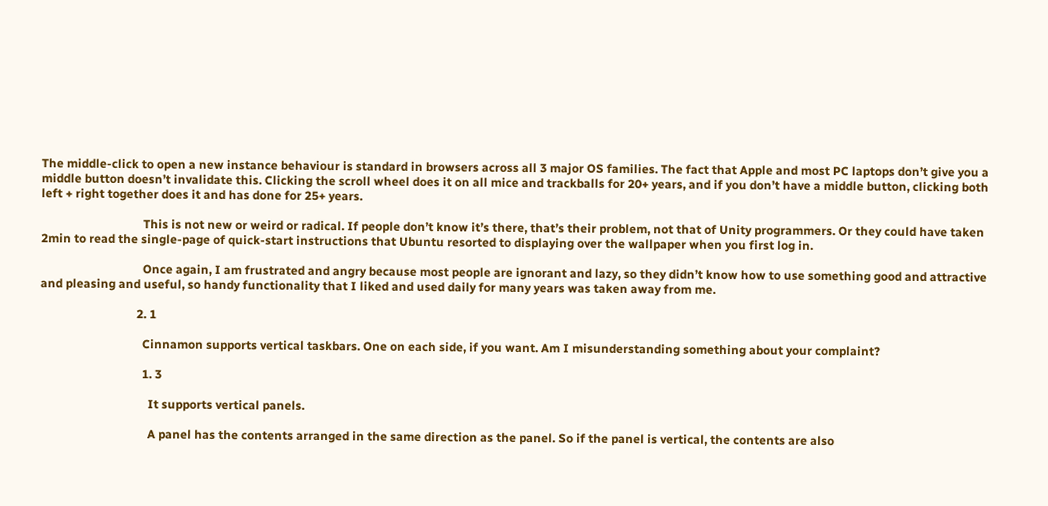The middle-click to open a new instance behaviour is standard in browsers across all 3 major OS families. The fact that Apple and most PC laptops don’t give you a middle button doesn’t invalidate this. Clicking the scroll wheel does it on all mice and trackballs for 20+ years, and if you don’t have a middle button, clicking both left + right together does it and has done for 25+ years.

                                  This is not new or weird or radical. If people don’t know it’s there, that’s their problem, not that of Unity programmers. Or they could have taken 2min to read the single-page of quick-start instructions that Ubuntu resorted to displaying over the wallpaper when you first log in.

                                  Once again, I am frustrated and angry because most people are ignorant and lazy, so they didn’t know how to use something good and attractive and pleasing and useful, so handy functionality that I liked and used daily for many years was taken away from me.

                                2. 1

                                  Cinnamon supports vertical taskbars. One on each side, if you want. Am I misunderstanding something about your complaint?

                                  1. 3

                                    It supports vertical panels.

                                    A panel has the contents arranged in the same direction as the panel. So if the panel is vertical, the contents are also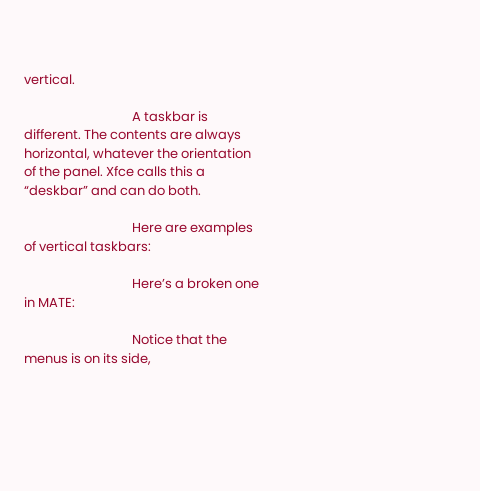vertical.

                                    A taskbar is different. The contents are always horizontal, whatever the orientation of the panel. Xfce calls this a “deskbar” and can do both.

                                    Here are examples of vertical taskbars:

                                    Here’s a broken one in MATE:

                                    Notice that the menus is on its side,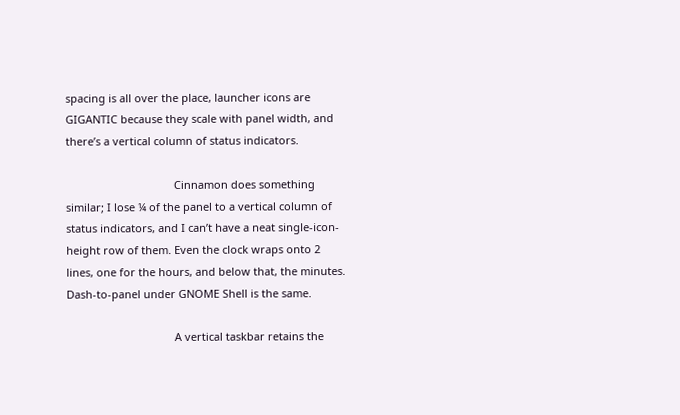spacing is all over the place, launcher icons are GIGANTIC because they scale with panel width, and there’s a vertical column of status indicators.

                                    Cinnamon does something similar; I lose ¼ of the panel to a vertical column of status indicators, and I can’t have a neat single-icon-height row of them. Even the clock wraps onto 2 lines, one for the hours, and below that, the minutes. Dash-to-panel under GNOME Shell is the same.

                                    A vertical taskbar retains the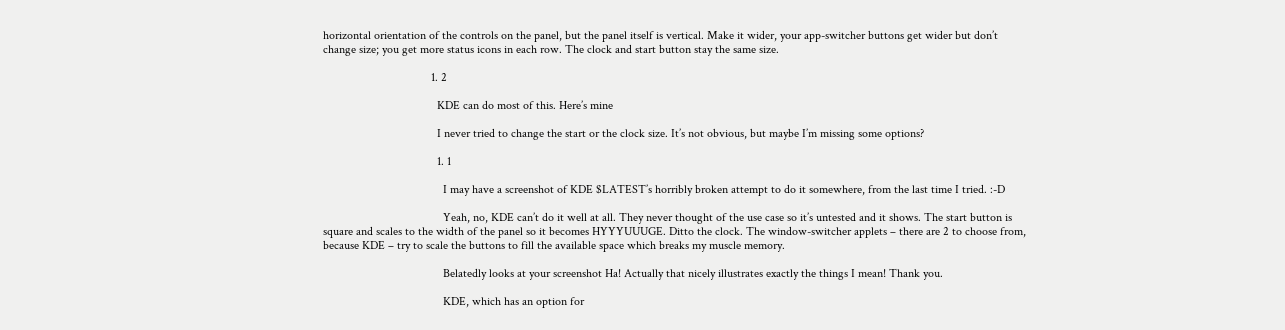horizontal orientation of the controls on the panel, but the panel itself is vertical. Make it wider, your app-switcher buttons get wider but don’t change size; you get more status icons in each row. The clock and start button stay the same size.

                                    1. 2

                                      KDE can do most of this. Here’s mine

                                      I never tried to change the start or the clock size. It’s not obvious, but maybe I’m missing some options?

                                      1. 1

                                        I may have a screenshot of KDE $LATEST’s horribly broken attempt to do it somewhere, from the last time I tried. :-D

                                        Yeah, no, KDE can’t do it well at all. They never thought of the use case so it’s untested and it shows. The start button is square and scales to the width of the panel so it becomes HYYYUUUGE. Ditto the clock. The window-switcher applets – there are 2 to choose from, because KDE – try to scale the buttons to fill the available space which breaks my muscle memory.

                                        Belatedly looks at your screenshot Ha! Actually that nicely illustrates exactly the things I mean! Thank you.

                                        KDE, which has an option for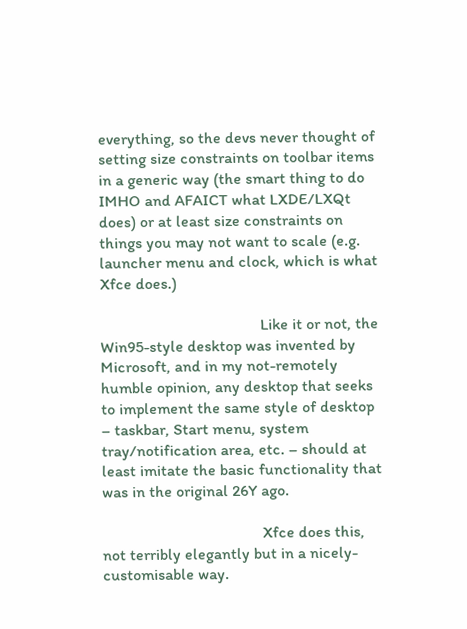everything, so the devs never thought of setting size constraints on toolbar items in a generic way (the smart thing to do IMHO and AFAICT what LXDE/LXQt does) or at least size constraints on things you may not want to scale (e.g. launcher menu and clock, which is what Xfce does.)

                                        Like it or not, the Win95-style desktop was invented by Microsoft, and in my not-remotely humble opinion, any desktop that seeks to implement the same style of desktop – taskbar, Start menu, system tray/notification area, etc. – should at least imitate the basic functionality that was in the original 26Y ago.

                                        Xfce does this, not terribly elegantly but in a nicely-customisable way.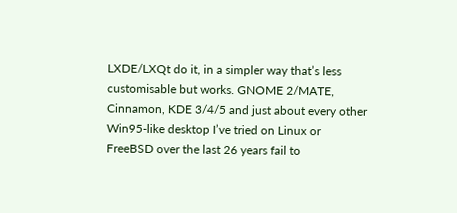LXDE/LXQt do it, in a simpler way that’s less customisable but works. GNOME 2/MATE, Cinnamon, KDE 3/4/5 and just about every other Win95-like desktop I’ve tried on Linux or FreeBSD over the last 26 years fail to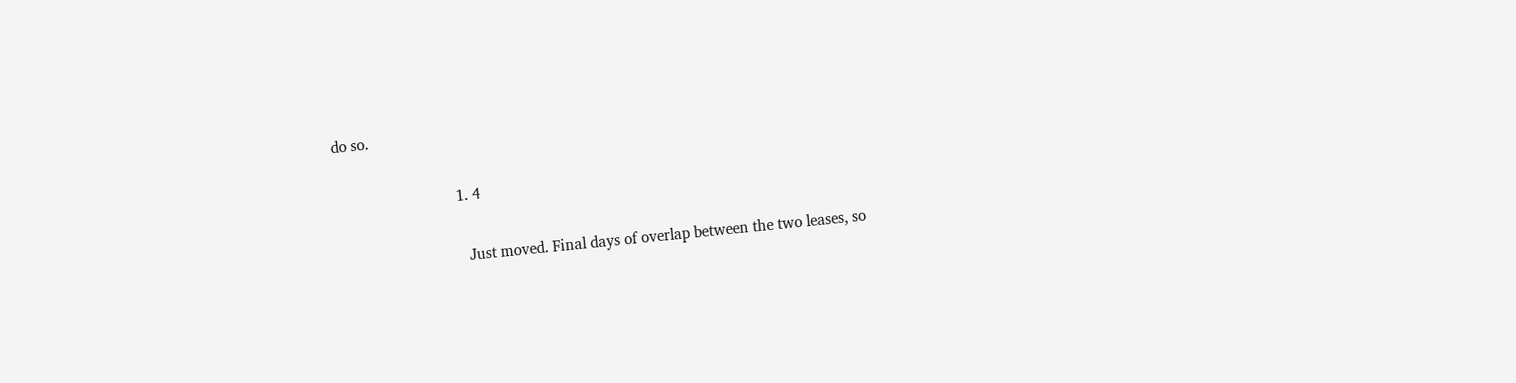do so.

                              1. 4

                                Just moved. Final days of overlap between the two leases, so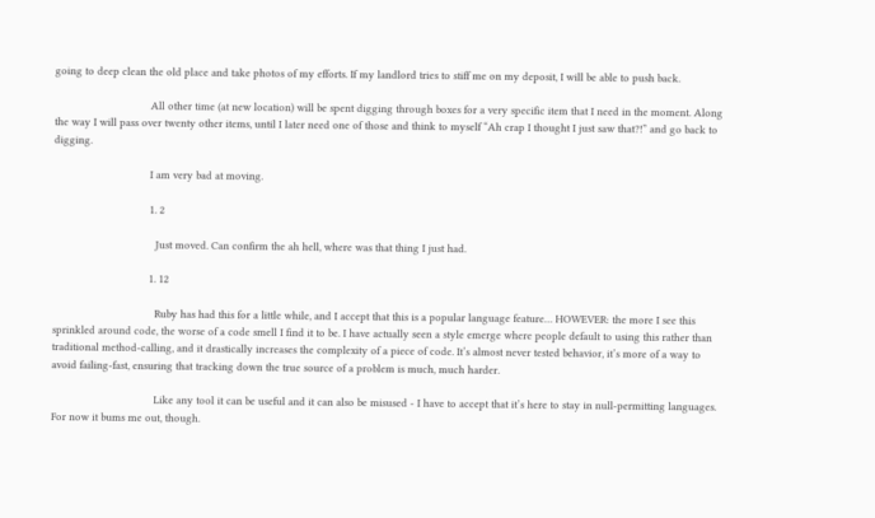going to deep clean the old place and take photos of my efforts. If my landlord tries to stiff me on my deposit, I will be able to push back.

                                All other time (at new location) will be spent digging through boxes for a very specific item that I need in the moment. Along the way I will pass over twenty other items, until I later need one of those and think to myself “Ah crap I thought I just saw that?!” and go back to digging.

                                I am very bad at moving.

                                1. 2

                                  Just moved. Can confirm the ah hell, where was that thing I just had.

                                1. 12

                                  Ruby has had this for a little while, and I accept that this is a popular language feature… HOWEVER: the more I see this sprinkled around code, the worse of a code smell I find it to be. I have actually seen a style emerge where people default to using this rather than traditional method-calling, and it drastically increases the complexity of a piece of code. It’s almost never tested behavior, it’s more of a way to avoid failing-fast, ensuring that tracking down the true source of a problem is much, much harder.

                                  Like any tool it can be useful and it can also be misused - I have to accept that it’s here to stay in null-permitting languages. For now it bums me out, though.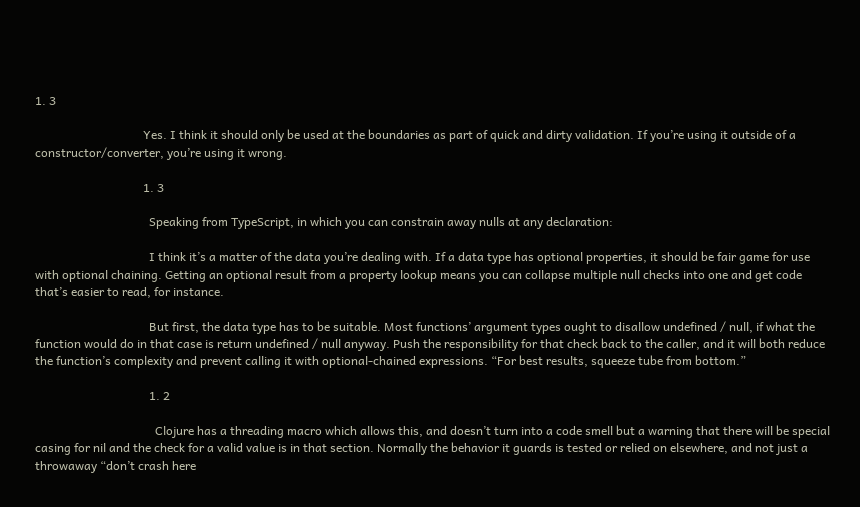1. 3

                                    Yes. I think it should only be used at the boundaries as part of quick and dirty validation. If you’re using it outside of a constructor/converter, you’re using it wrong.

                                    1. 3

                                      Speaking from TypeScript, in which you can constrain away nulls at any declaration:

                                      I think it’s a matter of the data you’re dealing with. If a data type has optional properties, it should be fair game for use with optional chaining. Getting an optional result from a property lookup means you can collapse multiple null checks into one and get code that’s easier to read, for instance.

                                      But first, the data type has to be suitable. Most functions’ argument types ought to disallow undefined / null, if what the function would do in that case is return undefined / null anyway. Push the responsibility for that check back to the caller, and it will both reduce the function’s complexity and prevent calling it with optional-chained expressions. “For best results, squeeze tube from bottom.”

                                      1. 2

                                        Clojure has a threading macro which allows this, and doesn’t turn into a code smell but a warning that there will be special casing for nil and the check for a valid value is in that section. Normally the behavior it guards is tested or relied on elsewhere, and not just a throwaway “don’t crash here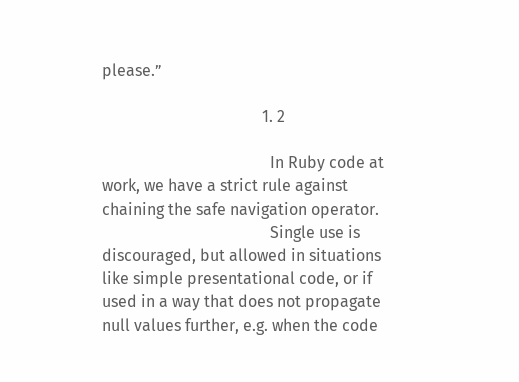please.”

                                        1. 2

                                          In Ruby code at work, we have a strict rule against chaining the safe navigation operator.
                                          Single use is discouraged, but allowed in situations like simple presentational code, or if used in a way that does not propagate null values further, e.g. when the code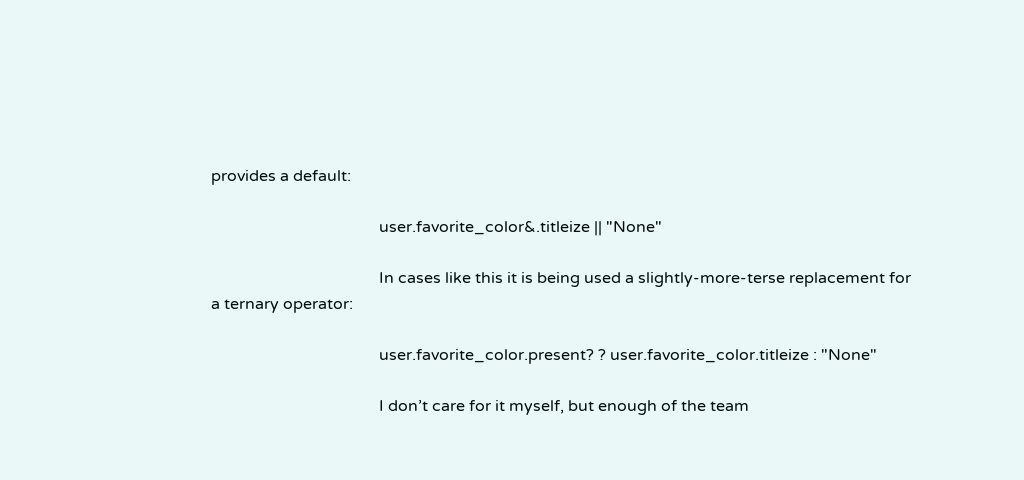provides a default:

                                          user.favorite_color&.titleize || "None"

                                          In cases like this it is being used a slightly-more-terse replacement for a ternary operator:

                                          user.favorite_color.present? ? user.favorite_color.titleize : "None"

                                          I don’t care for it myself, but enough of the team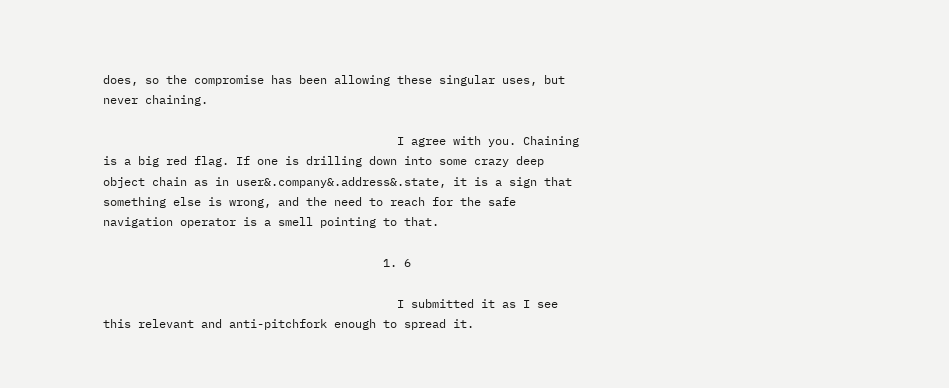does, so the compromise has been allowing these singular uses, but never chaining.

                                          I agree with you. Chaining is a big red flag. If one is drilling down into some crazy deep object chain as in user&.company&.address&.state, it is a sign that something else is wrong, and the need to reach for the safe navigation operator is a smell pointing to that.

                                        1. 6

                                          I submitted it as I see this relevant and anti-pitchfork enough to spread it.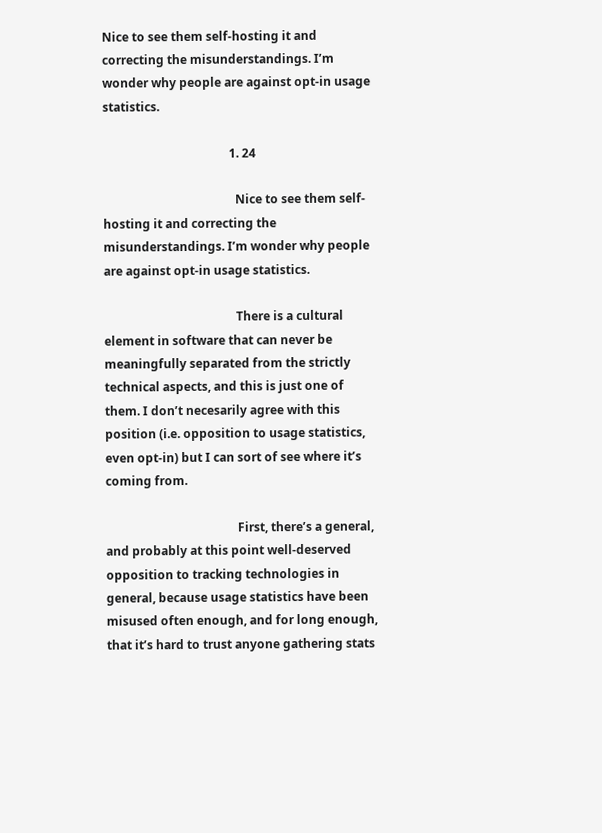Nice to see them self-hosting it and correcting the misunderstandings. I’m wonder why people are against opt-in usage statistics.

                                          1. 24

                                            Nice to see them self-hosting it and correcting the misunderstandings. I’m wonder why people are against opt-in usage statistics.

                                            There is a cultural element in software that can never be meaningfully separated from the strictly technical aspects, and this is just one of them. I don’t necesarily agree with this position (i.e. opposition to usage statistics, even opt-in) but I can sort of see where it’s coming from.

                                            First, there’s a general, and probably at this point well-deserved opposition to tracking technologies in general, because usage statistics have been misused often enough, and for long enough, that it’s hard to trust anyone gathering stats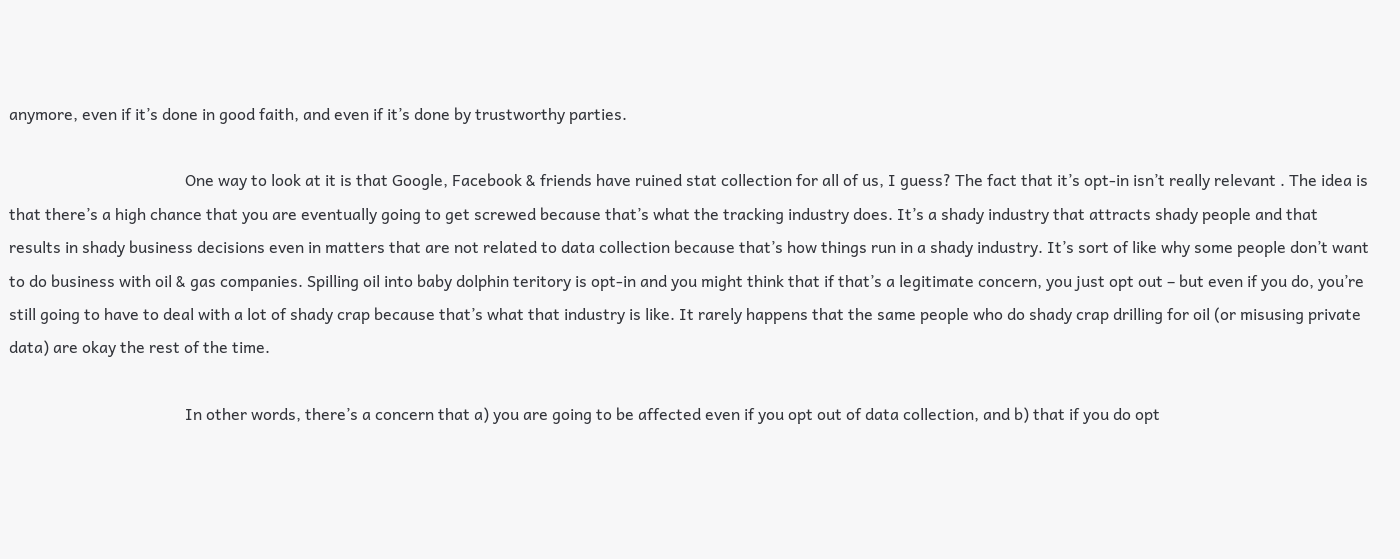anymore, even if it’s done in good faith, and even if it’s done by trustworthy parties.

                                            One way to look at it is that Google, Facebook & friends have ruined stat collection for all of us, I guess? The fact that it’s opt-in isn’t really relevant . The idea is that there’s a high chance that you are eventually going to get screwed because that’s what the tracking industry does. It’s a shady industry that attracts shady people and that results in shady business decisions even in matters that are not related to data collection because that’s how things run in a shady industry. It’s sort of like why some people don’t want to do business with oil & gas companies. Spilling oil into baby dolphin teritory is opt-in and you might think that if that’s a legitimate concern, you just opt out – but even if you do, you’re still going to have to deal with a lot of shady crap because that’s what that industry is like. It rarely happens that the same people who do shady crap drilling for oil (or misusing private data) are okay the rest of the time.

                                            In other words, there’s a concern that a) you are going to be affected even if you opt out of data collection, and b) that if you do opt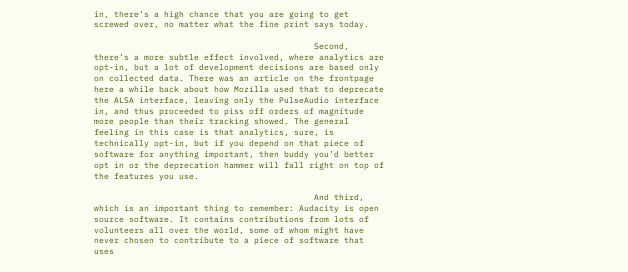in, there’s a high chance that you are going to get screwed over, no matter what the fine print says today.

                                            Second, there’s a more subtle effect involved, where analytics are opt-in, but a lot of development decisions are based only on collected data. There was an article on the frontpage here a while back about how Mozilla used that to deprecate the ALSA interface, leaving only the PulseAudio interface in, and thus proceeded to piss off orders of magnitude more people than their tracking showed. The general feeling in this case is that analytics, sure, is technically opt-in, but if you depend on that piece of software for anything important, then buddy you’d better opt in or the deprecation hammer will fall right on top of the features you use.

                                            And third, which is an important thing to remember: Audacity is open source software. It contains contributions from lots of volunteers all over the world, some of whom might have never chosen to contribute to a piece of software that uses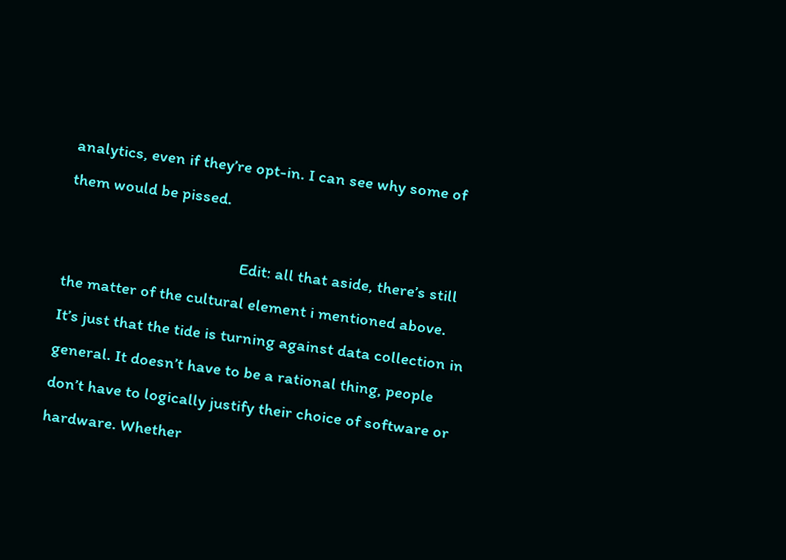analytics, even if they’re opt-in. I can see why some of them would be pissed.

                                            Edit: all that aside, there’s still the matter of the cultural element i mentioned above. It’s just that the tide is turning against data collection in general. It doesn’t have to be a rational thing, people don’t have to logically justify their choice of software or hardware. Whether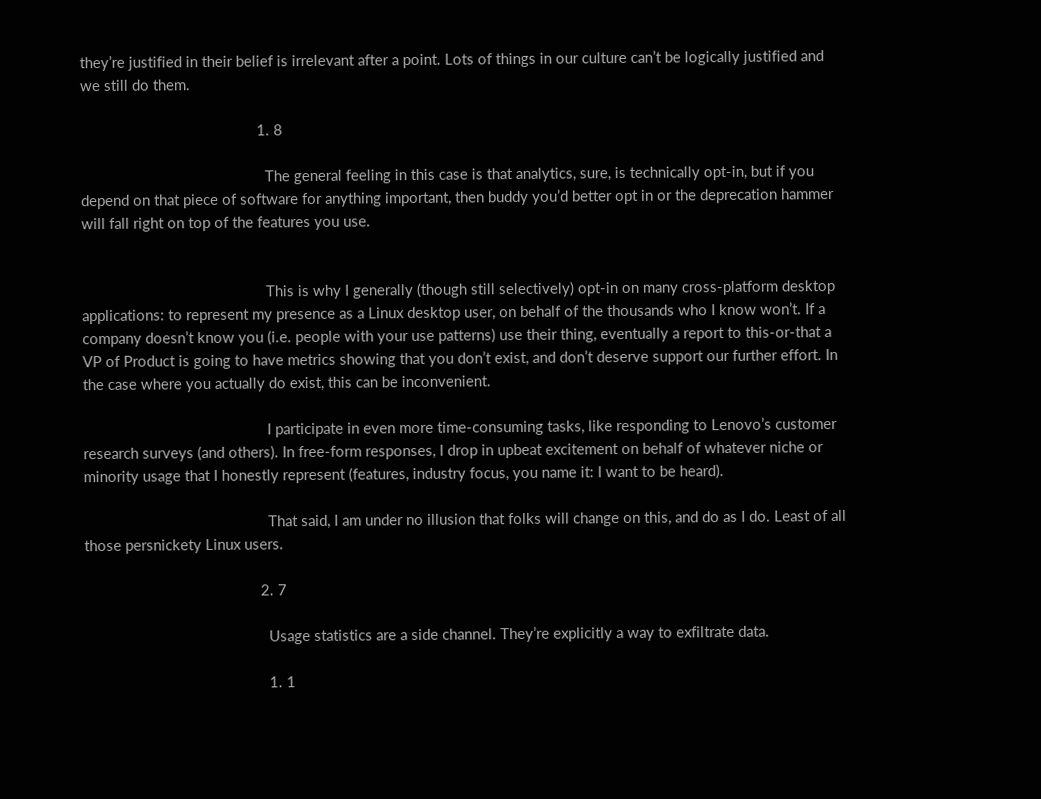they’re justified in their belief is irrelevant after a point. Lots of things in our culture can’t be logically justified and we still do them.

                                            1. 8

                                              The general feeling in this case is that analytics, sure, is technically opt-in, but if you depend on that piece of software for anything important, then buddy you’d better opt in or the deprecation hammer will fall right on top of the features you use.


                                              This is why I generally (though still selectively) opt-in on many cross-platform desktop applications: to represent my presence as a Linux desktop user, on behalf of the thousands who I know won’t. If a company doesn’t know you (i.e. people with your use patterns) use their thing, eventually a report to this-or-that a VP of Product is going to have metrics showing that you don’t exist, and don’t deserve support our further effort. In the case where you actually do exist, this can be inconvenient.

                                              I participate in even more time-consuming tasks, like responding to Lenovo’s customer research surveys (and others). In free-form responses, I drop in upbeat excitement on behalf of whatever niche or minority usage that I honestly represent (features, industry focus, you name it: I want to be heard).

                                              That said, I am under no illusion that folks will change on this, and do as I do. Least of all those persnickety Linux users.

                                            2. 7

                                              Usage statistics are a side channel. They’re explicitly a way to exfiltrate data.

                                              1. 1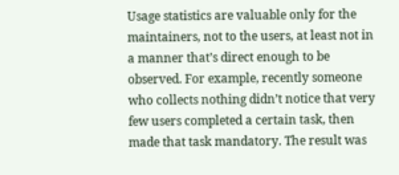Usage statistics are valuable only for the maintainers, not to the users, at least not in a manner that’s direct enough to be observed. For example, recently someone who collects nothing didn’t notice that very few users completed a certain task, then made that task mandatory. The result was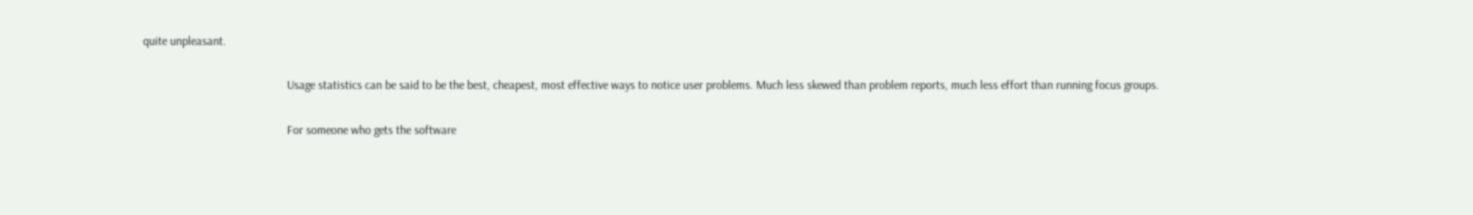quite unpleasant.

                                                Usage statistics can be said to be the best, cheapest, most effective ways to notice user problems. Much less skewed than problem reports, much less effort than running focus groups.

                                                For someone who gets the software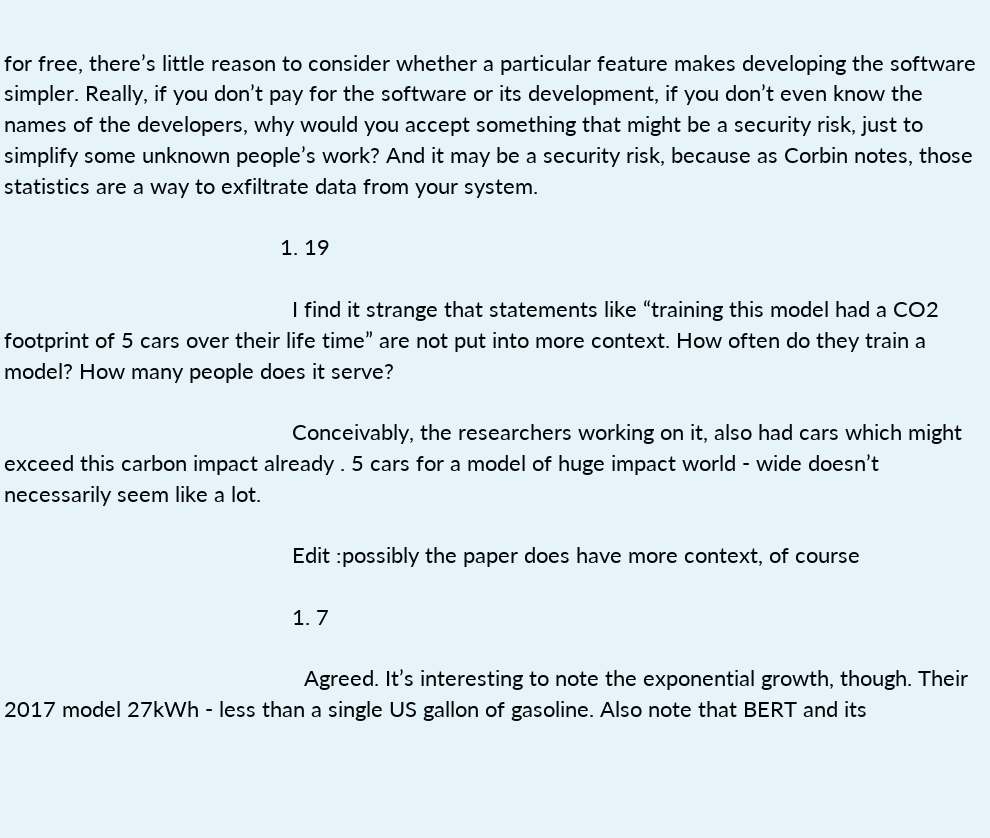for free, there’s little reason to consider whether a particular feature makes developing the software simpler. Really, if you don’t pay for the software or its development, if you don’t even know the names of the developers, why would you accept something that might be a security risk, just to simplify some unknown people’s work? And it may be a security risk, because as Corbin notes, those statistics are a way to exfiltrate data from your system.

                                              1. 19

                                                I find it strange that statements like “training this model had a CO2 footprint of 5 cars over their life time” are not put into more context. How often do they train a model? How many people does it serve?

                                                Conceivably, the researchers working on it, also had cars which might exceed this carbon impact already . 5 cars for a model of huge impact world - wide doesn’t necessarily seem like a lot.

                                                Edit :possibly the paper does have more context, of course

                                                1. 7

                                                  Agreed. It’s interesting to note the exponential growth, though. Their 2017 model 27kWh - less than a single US gallon of gasoline. Also note that BERT and its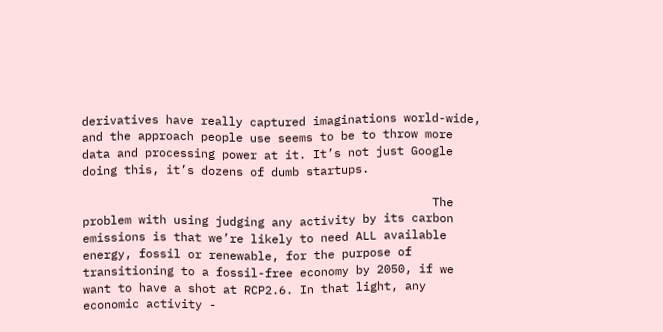derivatives have really captured imaginations world-wide, and the approach people use seems to be to throw more data and processing power at it. It’s not just Google doing this, it’s dozens of dumb startups.

                                                  The problem with using judging any activity by its carbon emissions is that we’re likely to need ALL available energy, fossil or renewable, for the purpose of transitioning to a fossil-free economy by 2050, if we want to have a shot at RCP2.6. In that light, any economic activity -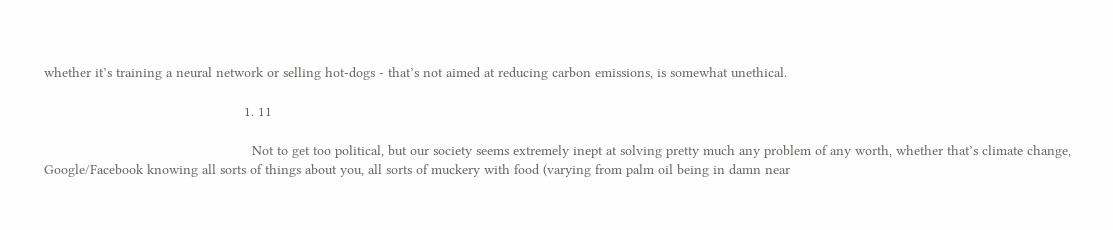whether it’s training a neural network or selling hot-dogs - that’s not aimed at reducing carbon emissions, is somewhat unethical.

                                                  1. 11

                                                    Not to get too political, but our society seems extremely inept at solving pretty much any problem of any worth, whether that’s climate change, Google/Facebook knowing all sorts of things about you, all sorts of muckery with food (varying from palm oil being in damn near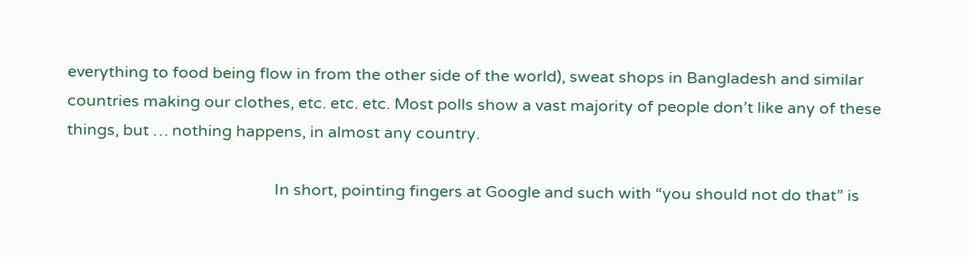everything to food being flow in from the other side of the world), sweat shops in Bangladesh and similar countries making our clothes, etc. etc. etc. Most polls show a vast majority of people don’t like any of these things, but … nothing happens, in almost any country.

                                                    In short, pointing fingers at Google and such with “you should not do that” is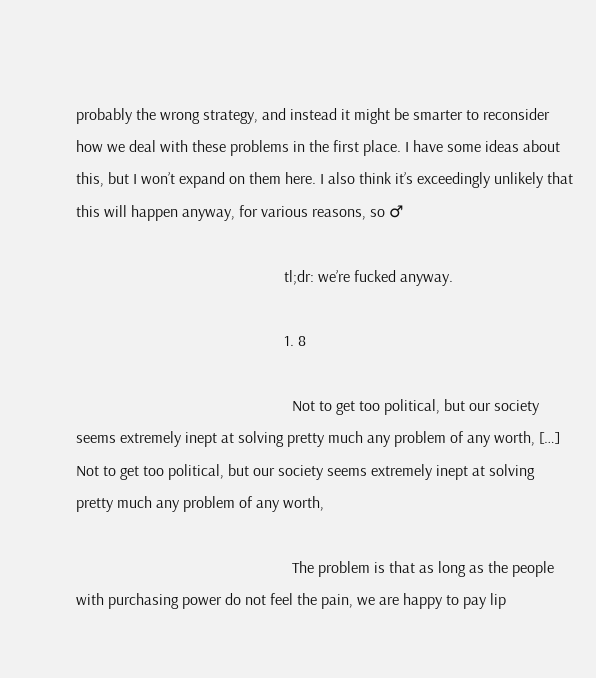probably the wrong strategy, and instead it might be smarter to reconsider how we deal with these problems in the first place. I have some ideas about this, but I won’t expand on them here. I also think it’s exceedingly unlikely that this will happen anyway, for various reasons, so ♂

                                                    tl;dr: we’re fucked anyway.

                                                    1. 8

                                                      Not to get too political, but our society seems extremely inept at solving pretty much any problem of any worth, […] Not to get too political, but our society seems extremely inept at solving pretty much any problem of any worth,

                                                      The problem is that as long as the people with purchasing power do not feel the pain, we are happy to pay lip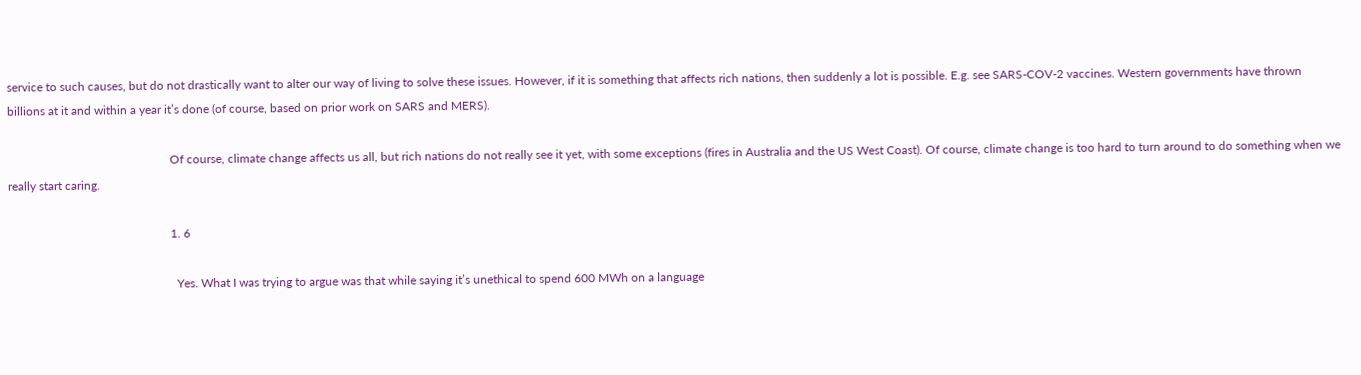service to such causes, but do not drastically want to alter our way of living to solve these issues. However, if it is something that affects rich nations, then suddenly a lot is possible. E.g. see SARS-COV-2 vaccines. Western governments have thrown billions at it and within a year it’s done (of course, based on prior work on SARS and MERS).

                                                      Of course, climate change affects us all, but rich nations do not really see it yet, with some exceptions (fires in Australia and the US West Coast). Of course, climate change is too hard to turn around to do something when we really start caring.

                                                      1. 6

                                                        Yes. What I was trying to argue was that while saying it’s unethical to spend 600 MWh on a language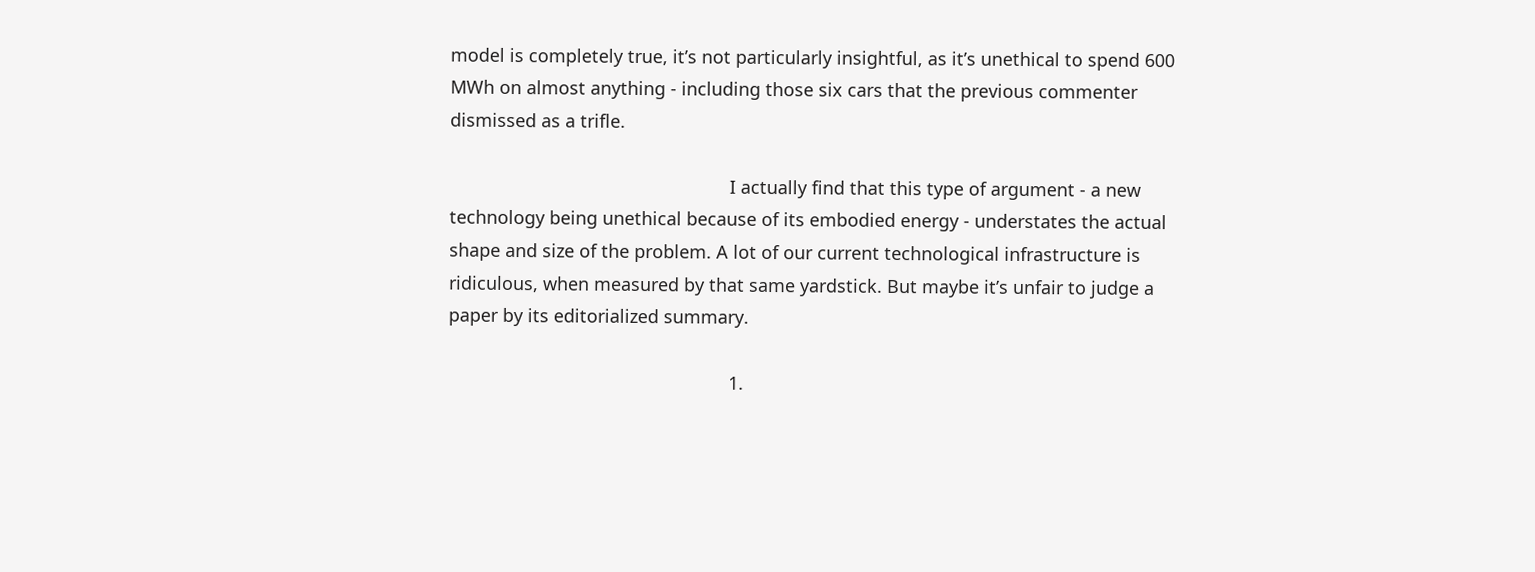model is completely true, it’s not particularly insightful, as it’s unethical to spend 600 MWh on almost anything - including those six cars that the previous commenter dismissed as a trifle.

                                                        I actually find that this type of argument - a new technology being unethical because of its embodied energy - understates the actual shape and size of the problem. A lot of our current technological infrastructure is ridiculous, when measured by that same yardstick. But maybe it’s unfair to judge a paper by its editorialized summary.

                                                        1.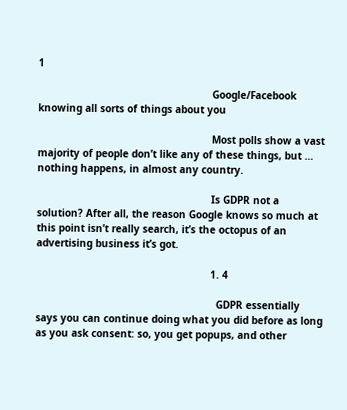1

                                                          Google/Facebook knowing all sorts of things about you

                                                          Most polls show a vast majority of people don’t like any of these things, but … nothing happens, in almost any country.

                                                          Is GDPR not a solution? After all, the reason Google knows so much at this point isn’t really search, it’s the octopus of an advertising business it’s got.

                                                          1. 4

                                                            GDPR essentially says you can continue doing what you did before as long as you ask consent: so, you get popups, and other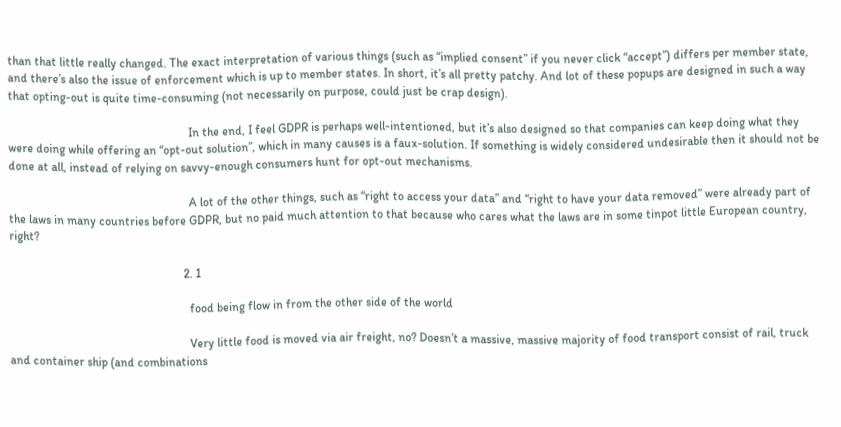than that little really changed. The exact interpretation of various things (such as “implied consent” if you never click “accept”) differs per member state, and there’s also the issue of enforcement which is up to member states. In short, it’s all pretty patchy. And lot of these popups are designed in such a way that opting-out is quite time-consuming (not necessarily on purpose, could just be crap design).

                                                            In the end, I feel GDPR is perhaps well-intentioned, but it’s also designed so that companies can keep doing what they were doing while offering an “opt-out solution”, which in many causes is a faux-solution. If something is widely considered undesirable then it should not be done at all, instead of relying on savvy-enough consumers hunt for opt-out mechanisms.

                                                            A lot of the other things, such as “right to access your data” and “right to have your data removed” were already part of the laws in many countries before GDPR, but no paid much attention to that because who cares what the laws are in some tinpot little European country, right?

                                                          2. 1

                                                            food being flow in from the other side of the world

                                                            Very little food is moved via air freight, no? Doesn’t a massive, massive majority of food transport consist of rail, truck and container ship (and combinations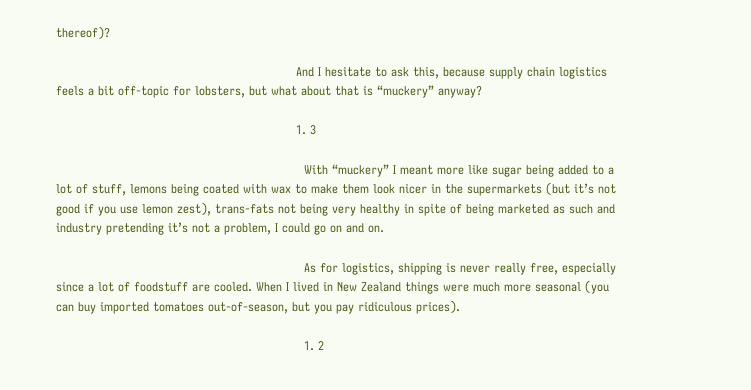thereof)?

                                                            And I hesitate to ask this, because supply chain logistics feels a bit off-topic for lobsters, but what about that is “muckery” anyway?

                                                            1. 3

                                                              With “muckery” I meant more like sugar being added to a lot of stuff, lemons being coated with wax to make them look nicer in the supermarkets (but it’s not good if you use lemon zest), trans-fats not being very healthy in spite of being marketed as such and industry pretending it’s not a problem, I could go on and on.

                                                              As for logistics, shipping is never really free, especially since a lot of foodstuff are cooled. When I lived in New Zealand things were much more seasonal (you can buy imported tomatoes out-of-season, but you pay ridiculous prices).

                                                              1. 2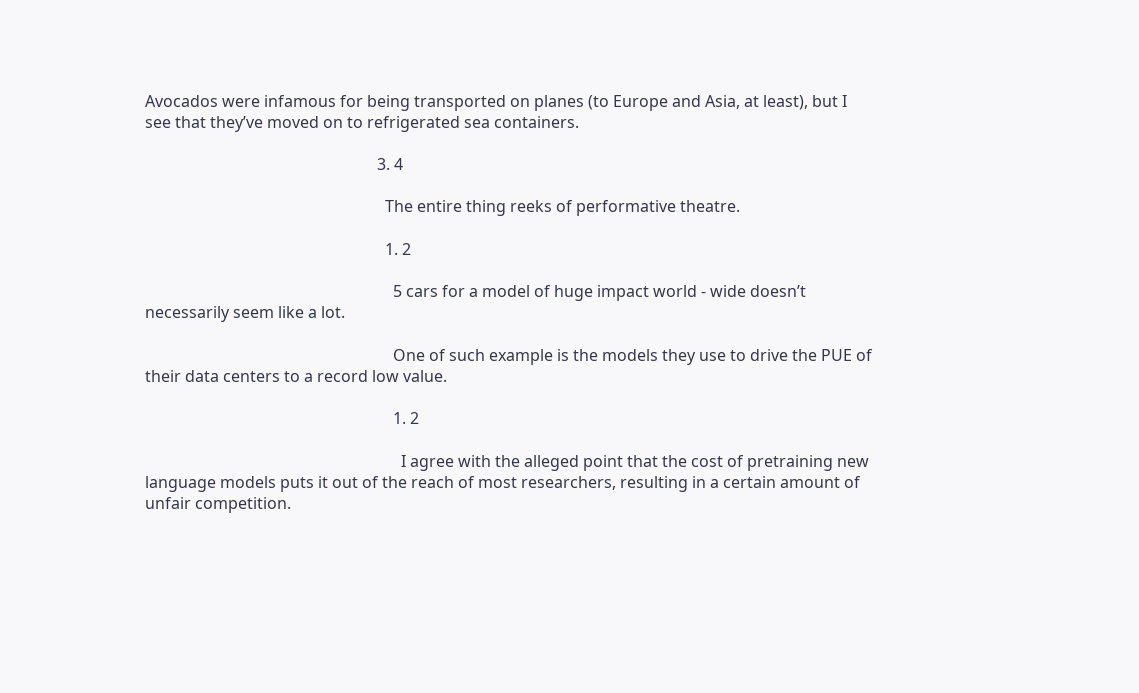Avocados were infamous for being transported on planes (to Europe and Asia, at least), but I see that they’ve moved on to refrigerated sea containers.

                                                          3. 4

                                                            The entire thing reeks of performative theatre.

                                                            1. 2

                                                              5 cars for a model of huge impact world - wide doesn’t necessarily seem like a lot.

                                                              One of such example is the models they use to drive the PUE of their data centers to a record low value.

                                                              1. 2

                                                                I agree with the alleged point that the cost of pretraining new language models puts it out of the reach of most researchers, resulting in a certain amount of unfair competition.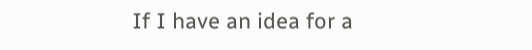If I have an idea for a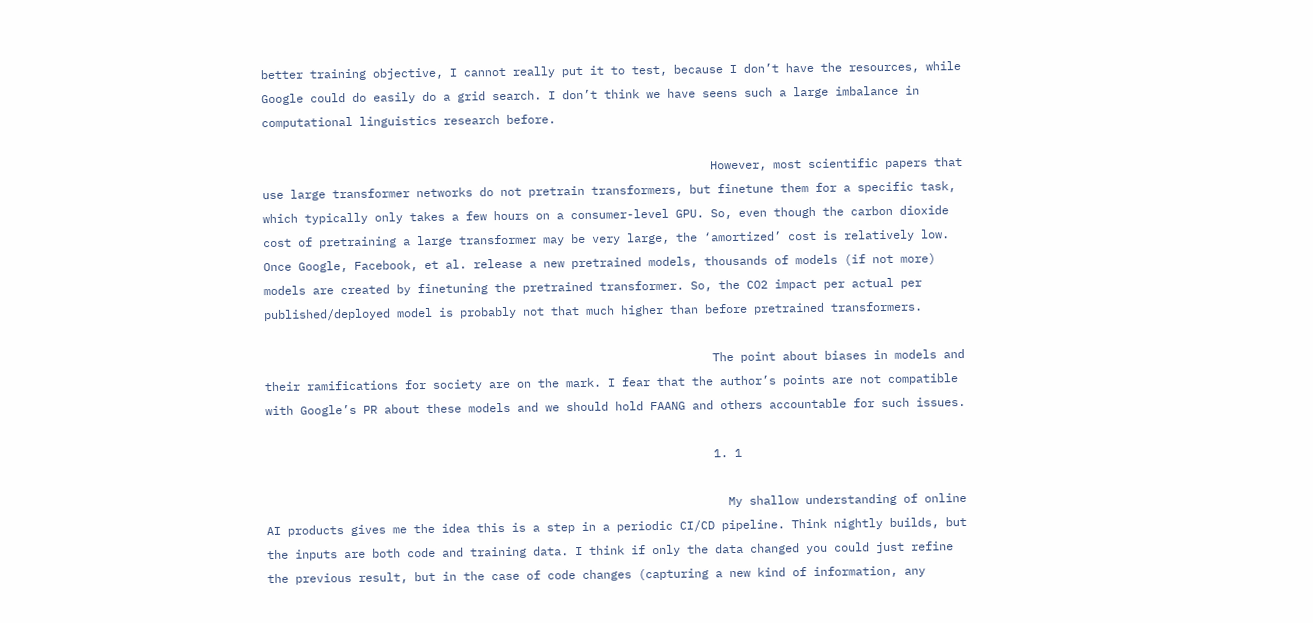better training objective, I cannot really put it to test, because I don’t have the resources, while Google could do easily do a grid search. I don’t think we have seens such a large imbalance in computational linguistics research before.

                                                                However, most scientific papers that use large transformer networks do not pretrain transformers, but finetune them for a specific task, which typically only takes a few hours on a consumer-level GPU. So, even though the carbon dioxide cost of pretraining a large transformer may be very large, the ‘amortized’ cost is relatively low. Once Google, Facebook, et al. release a new pretrained models, thousands of models (if not more) models are created by finetuning the pretrained transformer. So, the CO2 impact per actual per published/deployed model is probably not that much higher than before pretrained transformers.

                                                                The point about biases in models and their ramifications for society are on the mark. I fear that the author’s points are not compatible with Google’s PR about these models and we should hold FAANG and others accountable for such issues.

                                                                1. 1

                                                                  My shallow understanding of online AI products gives me the idea this is a step in a periodic CI/CD pipeline. Think nightly builds, but the inputs are both code and training data. I think if only the data changed you could just refine the previous result, but in the case of code changes (capturing a new kind of information, any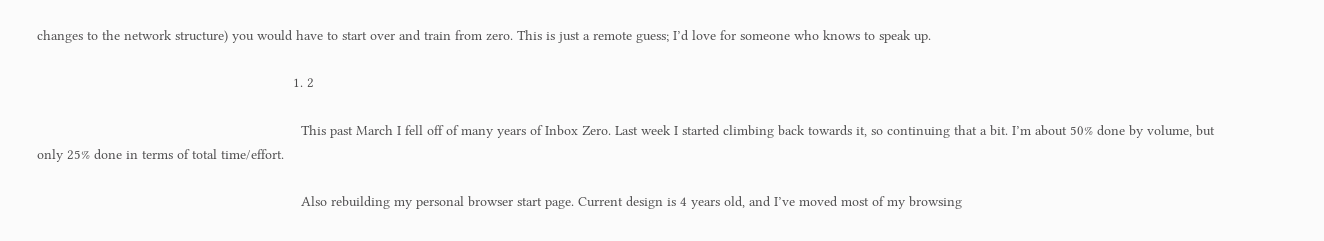changes to the network structure) you would have to start over and train from zero. This is just a remote guess; I’d love for someone who knows to speak up.

                                                                1. 2

                                                                  This past March I fell off of many years of Inbox Zero. Last week I started climbing back towards it, so continuing that a bit. I’m about 50% done by volume, but only 25% done in terms of total time/effort.

                                                                  Also rebuilding my personal browser start page. Current design is 4 years old, and I’ve moved most of my browsing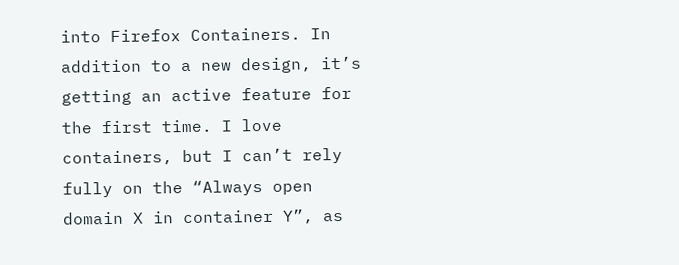into Firefox Containers. In addition to a new design, it’s getting an active feature for the first time. I love containers, but I can’t rely fully on the “Always open domain X in container Y”, as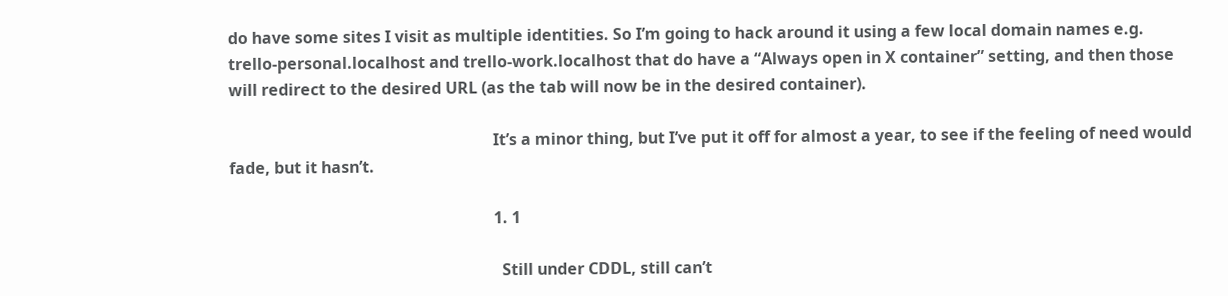do have some sites I visit as multiple identities. So I’m going to hack around it using a few local domain names e.g. trello-personal.localhost and trello-work.localhost that do have a “Always open in X container” setting, and then those will redirect to the desired URL (as the tab will now be in the desired container).

                                                                  It’s a minor thing, but I’ve put it off for almost a year, to see if the feeling of need would fade, but it hasn’t.

                                                                  1. 1

                                                                    Still under CDDL, still can’t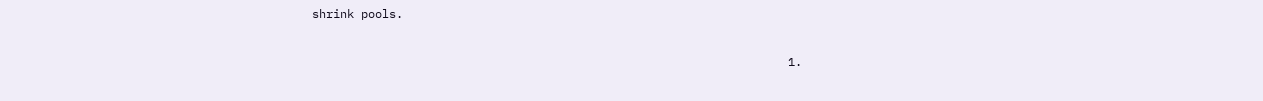shrink pools.

                                                                    1.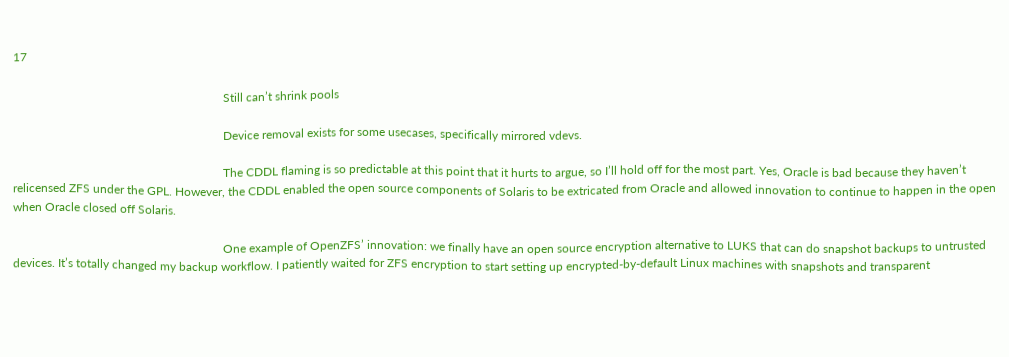17

                                                                      Still can’t shrink pools

                                                                      Device removal exists for some usecases, specifically mirrored vdevs.

                                                                      The CDDL flaming is so predictable at this point that it hurts to argue, so I’ll hold off for the most part. Yes, Oracle is bad because they haven’t relicensed ZFS under the GPL. However, the CDDL enabled the open source components of Solaris to be extricated from Oracle and allowed innovation to continue to happen in the open when Oracle closed off Solaris.

                                                                      One example of OpenZFS’ innovation: we finally have an open source encryption alternative to LUKS that can do snapshot backups to untrusted devices. It’s totally changed my backup workflow. I patiently waited for ZFS encryption to start setting up encrypted-by-default Linux machines with snapshots and transparent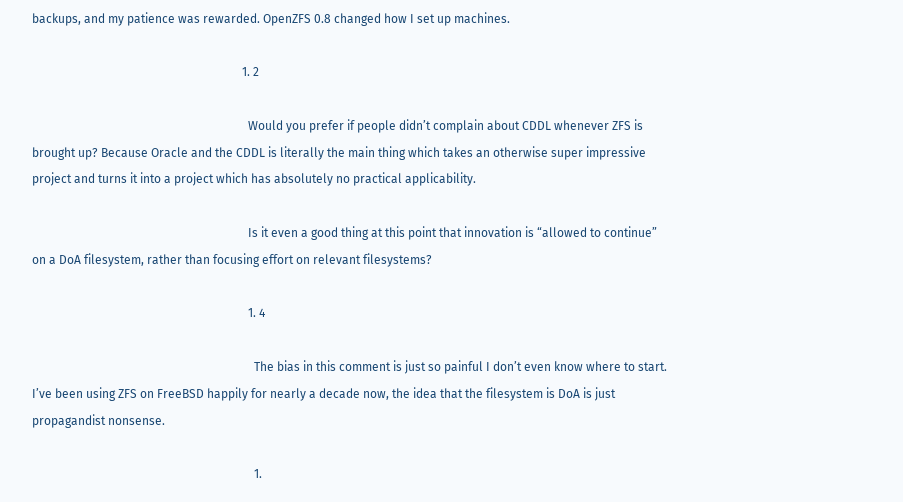backups, and my patience was rewarded. OpenZFS 0.8 changed how I set up machines.

                                                                      1. 2

                                                                        Would you prefer if people didn’t complain about CDDL whenever ZFS is brought up? Because Oracle and the CDDL is literally the main thing which takes an otherwise super impressive project and turns it into a project which has absolutely no practical applicability.

                                                                        Is it even a good thing at this point that innovation is “allowed to continue” on a DoA filesystem, rather than focusing effort on relevant filesystems?

                                                                        1. 4

                                                                          The bias in this comment is just so painful I don’t even know where to start. I’ve been using ZFS on FreeBSD happily for nearly a decade now, the idea that the filesystem is DoA is just propagandist nonsense.

                                                                          1.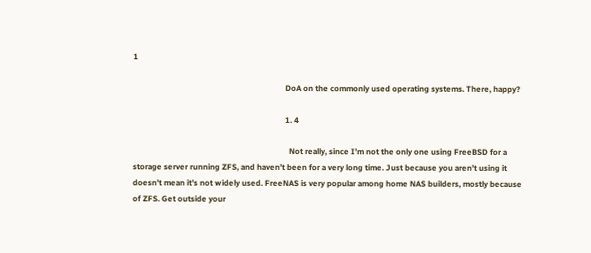1

                                                                            DoA on the commonly used operating systems. There, happy?

                                                                            1. 4

                                                                              Not really, since I’m not the only one using FreeBSD for a storage server running ZFS, and haven’t been for a very long time. Just because you aren’t using it doesn’t mean it’s not widely used. FreeNAS is very popular among home NAS builders, mostly because of ZFS. Get outside your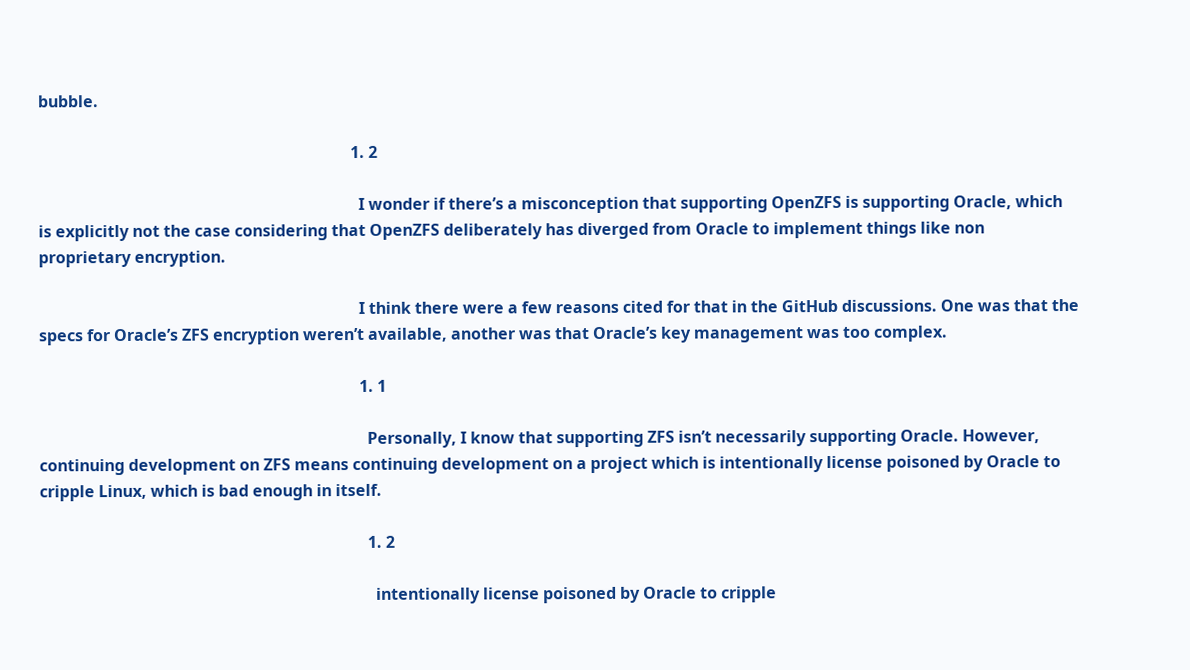bubble.

                                                                              1. 2

                                                                                I wonder if there’s a misconception that supporting OpenZFS is supporting Oracle, which is explicitly not the case considering that OpenZFS deliberately has diverged from Oracle to implement things like non proprietary encryption.

                                                                                I think there were a few reasons cited for that in the GitHub discussions. One was that the specs for Oracle’s ZFS encryption weren’t available, another was that Oracle’s key management was too complex.

                                                                                1. 1

                                                                                  Personally, I know that supporting ZFS isn’t necessarily supporting Oracle. However, continuing development on ZFS means continuing development on a project which is intentionally license poisoned by Oracle to cripple Linux, which is bad enough in itself.

                                                                                  1. 2

                                                                                    intentionally license poisoned by Oracle to cripple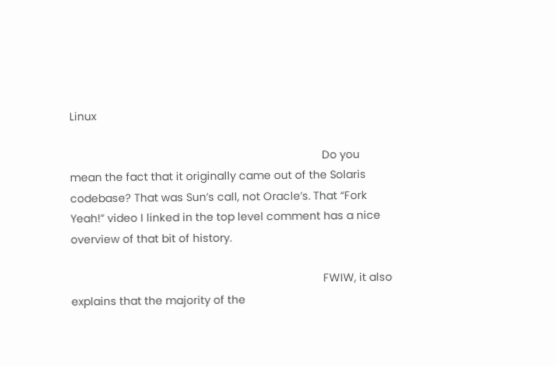Linux

                                                                                    Do you mean the fact that it originally came out of the Solaris codebase? That was Sun’s call, not Oracle’s. That “Fork Yeah!” video I linked in the top level comment has a nice overview of that bit of history.

                                                                                    FWIW, it also explains that the majority of the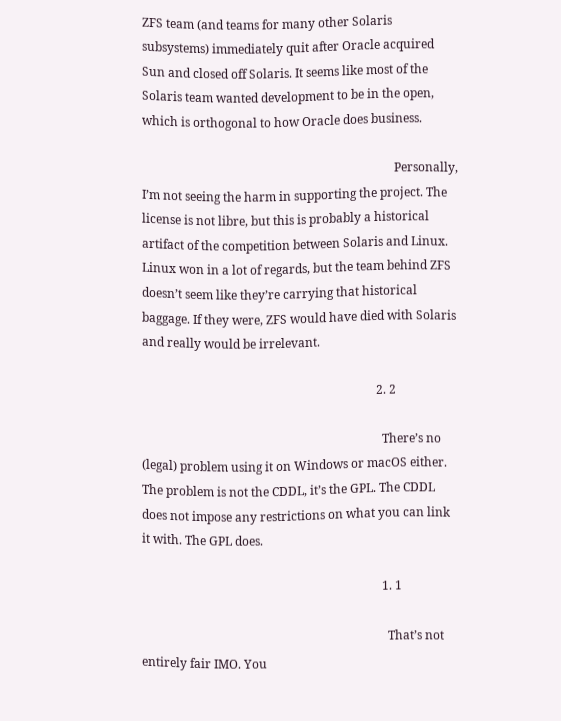ZFS team (and teams for many other Solaris subsystems) immediately quit after Oracle acquired Sun and closed off Solaris. It seems like most of the Solaris team wanted development to be in the open, which is orthogonal to how Oracle does business.

                                                                                    Personally, I’m not seeing the harm in supporting the project. The license is not libre, but this is probably a historical artifact of the competition between Solaris and Linux. Linux won in a lot of regards, but the team behind ZFS doesn’t seem like they’re carrying that historical baggage. If they were, ZFS would have died with Solaris and really would be irrelevant.

                                                                              2. 2

                                                                                There’s no (legal) problem using it on Windows or macOS either. The problem is not the CDDL, it’s the GPL. The CDDL does not impose any restrictions on what you can link it with. The GPL does.

                                                                                1. 1

                                                                                  That’s not entirely fair IMO. You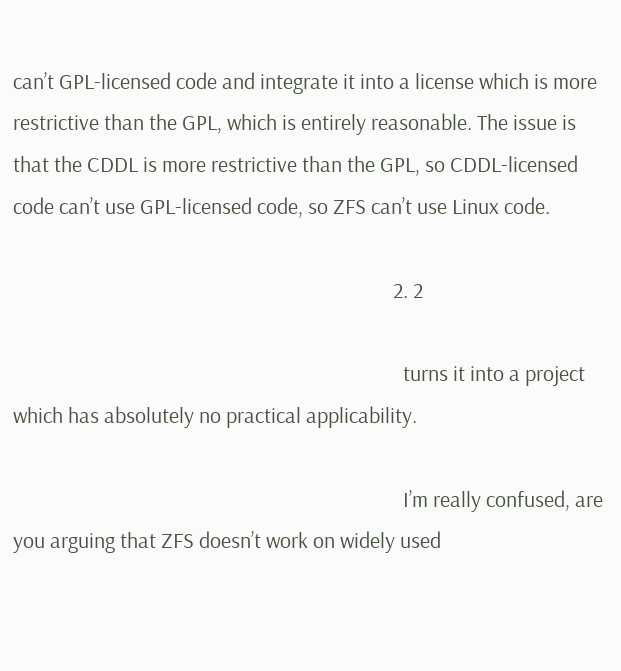can’t GPL-licensed code and integrate it into a license which is more restrictive than the GPL, which is entirely reasonable. The issue is that the CDDL is more restrictive than the GPL, so CDDL-licensed code can’t use GPL-licensed code, so ZFS can’t use Linux code.

                                                                            2. 2

                                                                              turns it into a project which has absolutely no practical applicability.

                                                                              I’m really confused, are you arguing that ZFS doesn’t work on widely used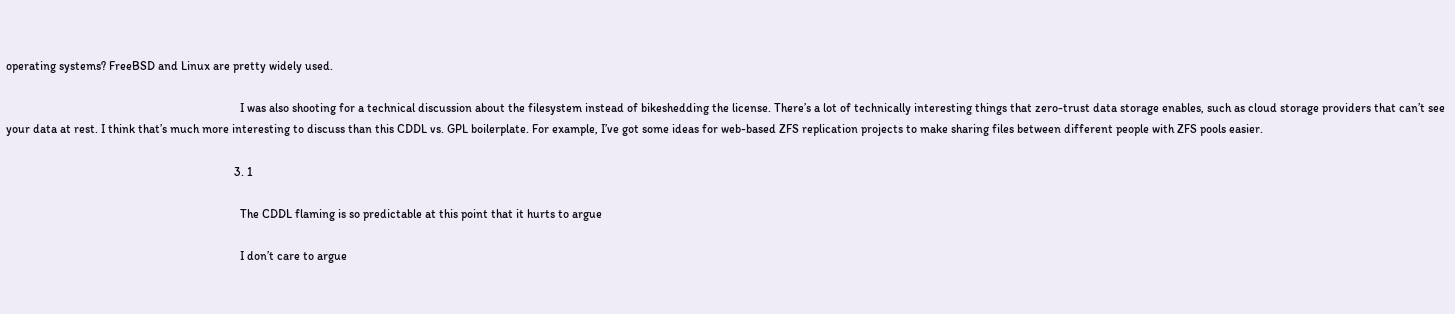operating systems? FreeBSD and Linux are pretty widely used.

                                                                              I was also shooting for a technical discussion about the filesystem instead of bikeshedding the license. There’s a lot of technically interesting things that zero-trust data storage enables, such as cloud storage providers that can’t see your data at rest. I think that’s much more interesting to discuss than this CDDL vs. GPL boilerplate. For example, I’ve got some ideas for web-based ZFS replication projects to make sharing files between different people with ZFS pools easier.

                                                                            3. 1

                                                                              The CDDL flaming is so predictable at this point that it hurts to argue

                                                                              I don’t care to argue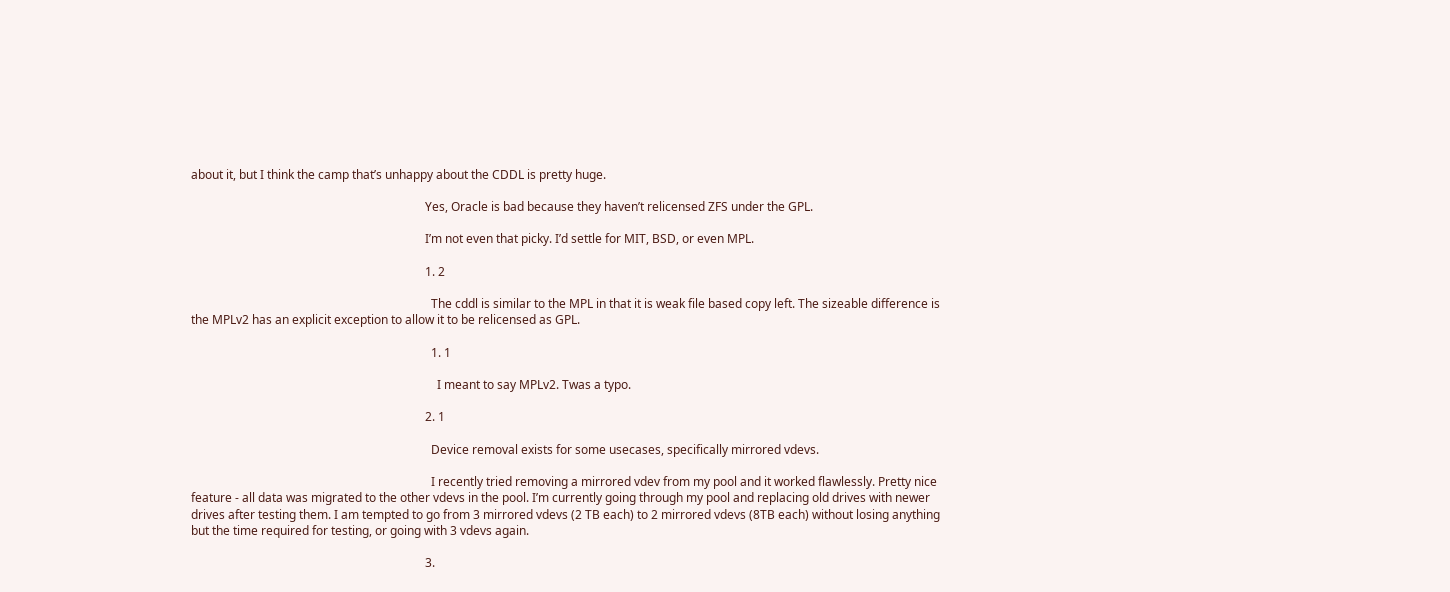about it, but I think the camp that’s unhappy about the CDDL is pretty huge.

                                                                              Yes, Oracle is bad because they haven’t relicensed ZFS under the GPL.

                                                                              I’m not even that picky. I’d settle for MIT, BSD, or even MPL.

                                                                              1. 2

                                                                                The cddl is similar to the MPL in that it is weak file based copy left. The sizeable difference is the MPLv2 has an explicit exception to allow it to be relicensed as GPL.

                                                                                1. 1

                                                                                  I meant to say MPLv2. Twas a typo.

                                                                              2. 1

                                                                                Device removal exists for some usecases, specifically mirrored vdevs.

                                                                                I recently tried removing a mirrored vdev from my pool and it worked flawlessly. Pretty nice feature - all data was migrated to the other vdevs in the pool. I’m currently going through my pool and replacing old drives with newer drives after testing them. I am tempted to go from 3 mirrored vdevs (2 TB each) to 2 mirrored vdevs (8TB each) without losing anything but the time required for testing, or going with 3 vdevs again.

                                                                              3.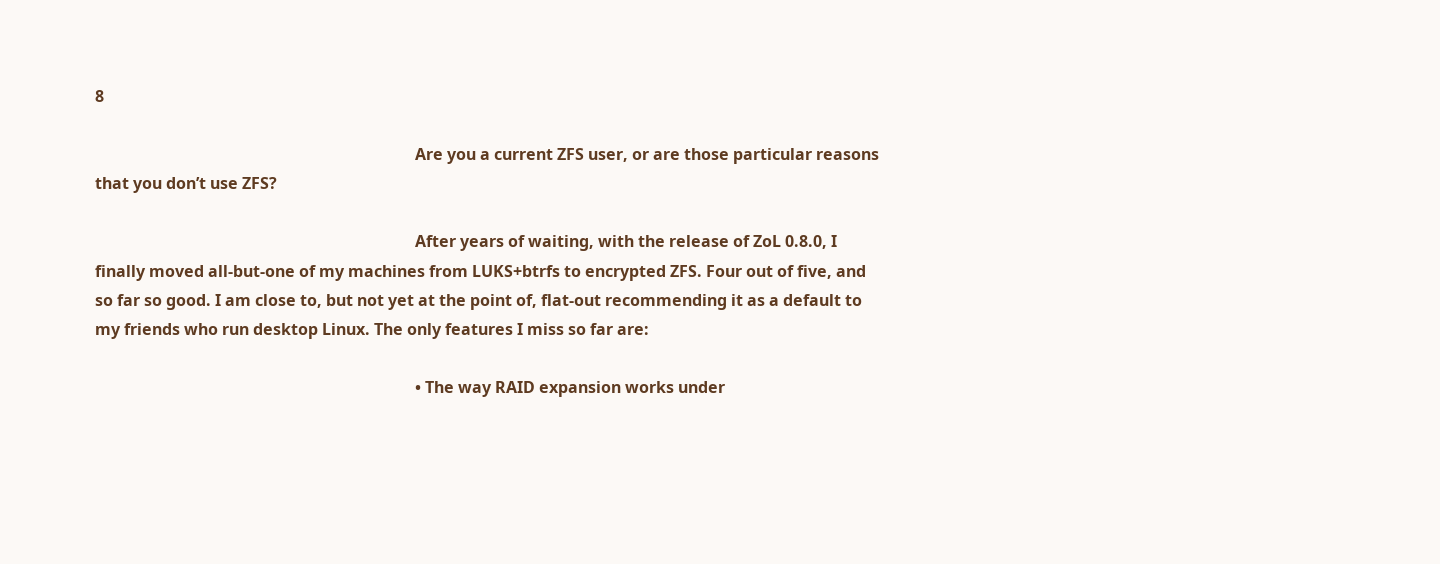8

                                                                                Are you a current ZFS user, or are those particular reasons that you don’t use ZFS?

                                                                                After years of waiting, with the release of ZoL 0.8.0, I finally moved all-but-one of my machines from LUKS+btrfs to encrypted ZFS. Four out of five, and so far so good. I am close to, but not yet at the point of, flat-out recommending it as a default to my friends who run desktop Linux. The only features I miss so far are:

                                                                                • The way RAID expansion works under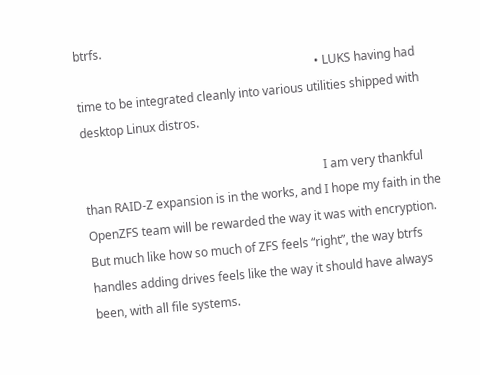btrfs.
                                                                                • LUKS having had time to be integrated cleanly into various utilities shipped with desktop Linux distros.

                                                                                I am very thankful than RAID-Z expansion is in the works, and I hope my faith in the OpenZFS team will be rewarded the way it was with encryption. But much like how so much of ZFS feels “right”, the way btrfs handles adding drives feels like the way it should have always been, with all file systems.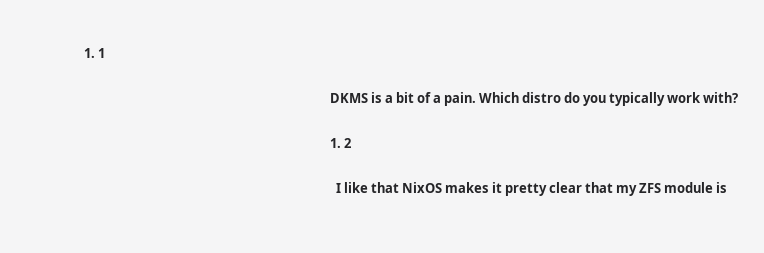1. 1

                                                                                  DKMS is a bit of a pain. Which distro do you typically work with?

                                                                                  1. 2

                                                                                    I like that NixOS makes it pretty clear that my ZFS module is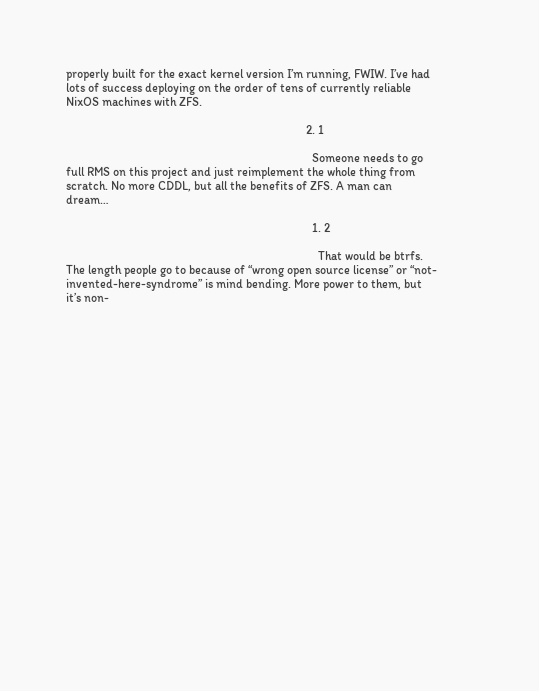properly built for the exact kernel version I’m running, FWIW. I’ve had lots of success deploying on the order of tens of currently reliable NixOS machines with ZFS.

                                                                                2. 1

                                                                                  Someone needs to go full RMS on this project and just reimplement the whole thing from scratch. No more CDDL, but all the benefits of ZFS. A man can dream…

                                                                                  1. 2

                                                                                    That would be btrfs. The length people go to because of “wrong open source license” or “not-invented-here-syndrome” is mind bending. More power to them, but it’s non-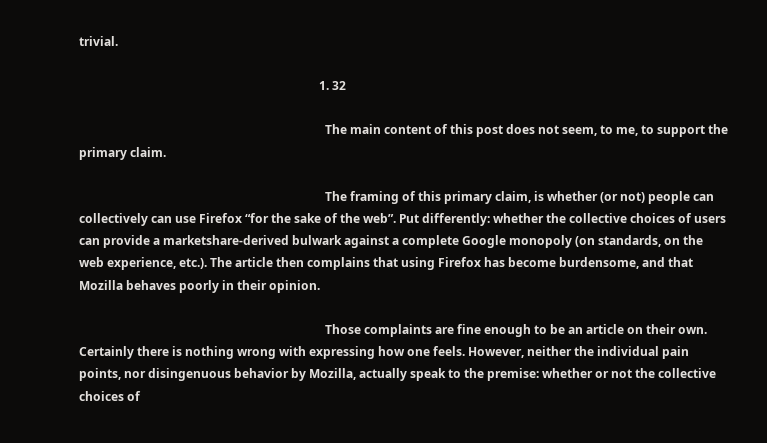trivial.

                                                                                1. 32

                                                                                  The main content of this post does not seem, to me, to support the primary claim.

                                                                                  The framing of this primary claim, is whether (or not) people can collectively can use Firefox “for the sake of the web”. Put differently: whether the collective choices of users can provide a marketshare-derived bulwark against a complete Google monopoly (on standards, on the web experience, etc.). The article then complains that using Firefox has become burdensome, and that Mozilla behaves poorly in their opinion.

                                                                                  Those complaints are fine enough to be an article on their own. Certainly there is nothing wrong with expressing how one feels. However, neither the individual pain points, nor disingenuous behavior by Mozilla, actually speak to the premise: whether or not the collective choices of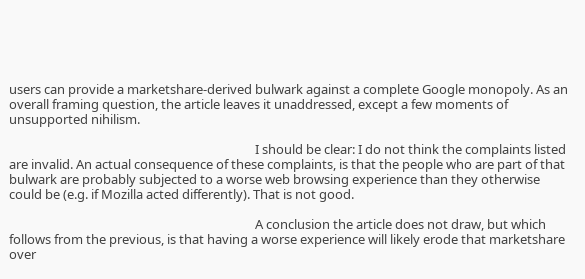users can provide a marketshare-derived bulwark against a complete Google monopoly. As an overall framing question, the article leaves it unaddressed, except a few moments of unsupported nihilism.

                                                                                  I should be clear: I do not think the complaints listed are invalid. An actual consequence of these complaints, is that the people who are part of that bulwark are probably subjected to a worse web browsing experience than they otherwise could be (e.g. if Mozilla acted differently). That is not good.

                                                                                  A conclusion the article does not draw, but which follows from the previous, is that having a worse experience will likely erode that marketshare over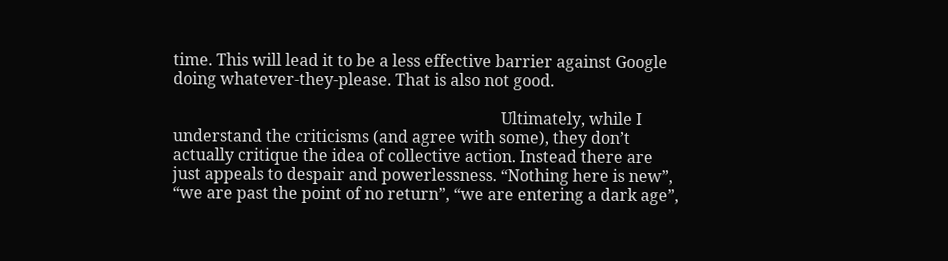time. This will lead it to be a less effective barrier against Google doing whatever-they-please. That is also not good.

                                                                                  Ultimately, while I understand the criticisms (and agree with some), they don’t actually critique the idea of collective action. Instead there are just appeals to despair and powerlessness. “Nothing here is new”, “we are past the point of no return”, “we are entering a dark age”,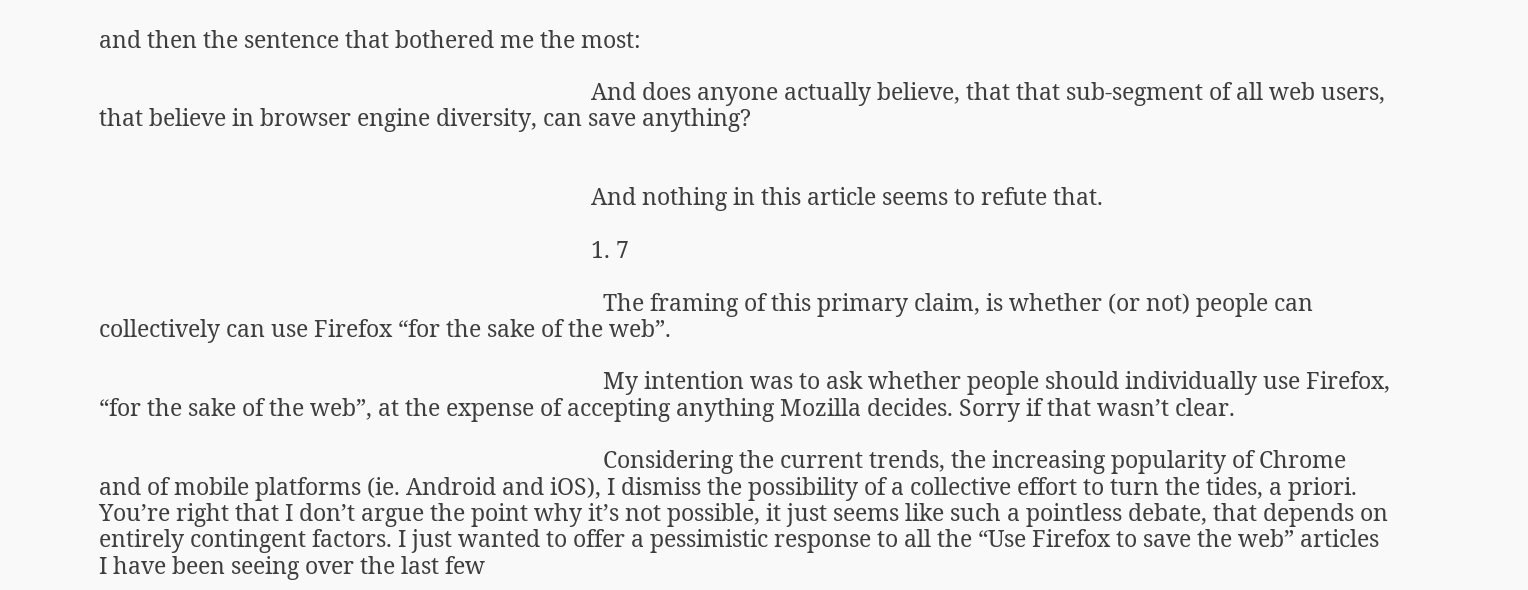and then the sentence that bothered me the most:

                                                                                  And does anyone actually believe, that that sub-segment of all web users, that believe in browser engine diversity, can save anything?


                                                                                  And nothing in this article seems to refute that.

                                                                                  1. 7

                                                                                    The framing of this primary claim, is whether (or not) people can collectively can use Firefox “for the sake of the web”.

                                                                                    My intention was to ask whether people should individually use Firefox, “for the sake of the web”, at the expense of accepting anything Mozilla decides. Sorry if that wasn’t clear.

                                                                                    Considering the current trends, the increasing popularity of Chrome and of mobile platforms (ie. Android and iOS), I dismiss the possibility of a collective effort to turn the tides, a priori. You’re right that I don’t argue the point why it’s not possible, it just seems like such a pointless debate, that depends on entirely contingent factors. I just wanted to offer a pessimistic response to all the “Use Firefox to save the web” articles I have been seeing over the last few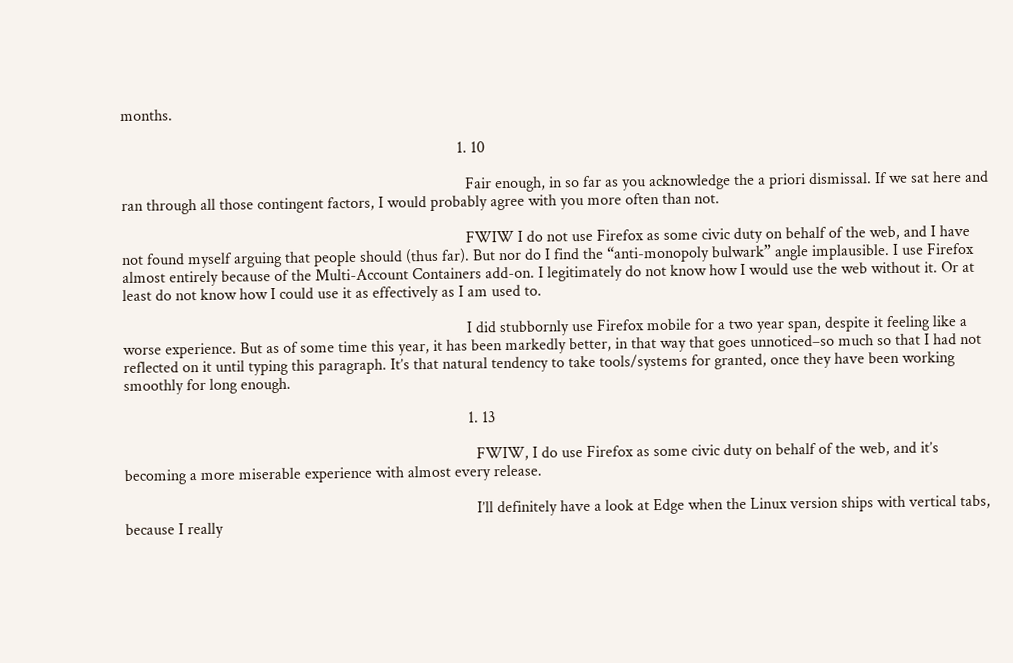months.

                                                                                    1. 10

                                                                                      Fair enough, in so far as you acknowledge the a priori dismissal. If we sat here and ran through all those contingent factors, I would probably agree with you more often than not.

                                                                                      FWIW I do not use Firefox as some civic duty on behalf of the web, and I have not found myself arguing that people should (thus far). But nor do I find the “anti-monopoly bulwark” angle implausible. I use Firefox almost entirely because of the Multi-Account Containers add-on. I legitimately do not know how I would use the web without it. Or at least do not know how I could use it as effectively as I am used to.

                                                                                      I did stubbornly use Firefox mobile for a two year span, despite it feeling like a worse experience. But as of some time this year, it has been markedly better, in that way that goes unnoticed–so much so that I had not reflected on it until typing this paragraph. It’s that natural tendency to take tools/systems for granted, once they have been working smoothly for long enough.

                                                                                      1. 13

                                                                                        FWIW, I do use Firefox as some civic duty on behalf of the web, and it’s becoming a more miserable experience with almost every release.

                                                                                        I’ll definitely have a look at Edge when the Linux version ships with vertical tabs, because I really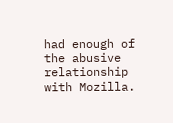had enough of the abusive relationship with Mozilla.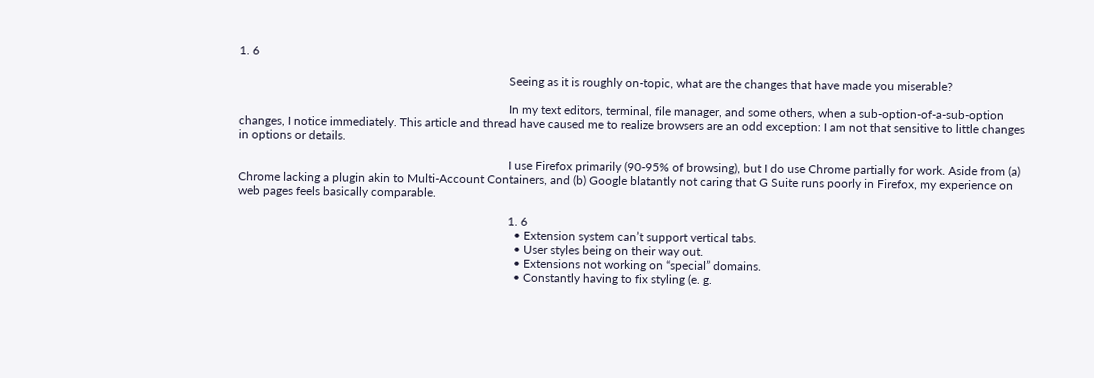1. 6

                                                                                          Seeing as it is roughly on-topic, what are the changes that have made you miserable?

                                                                                          In my text editors, terminal, file manager, and some others, when a sub-option-of-a-sub-option changes, I notice immediately. This article and thread have caused me to realize browsers are an odd exception: I am not that sensitive to little changes in options or details.

                                                                                          I use Firefox primarily (90-95% of browsing), but I do use Chrome partially for work. Aside from (a) Chrome lacking a plugin akin to Multi-Account Containers, and (b) Google blatantly not caring that G Suite runs poorly in Firefox, my experience on web pages feels basically comparable.

                                                                                          1. 6
                                                                                            • Extension system can’t support vertical tabs.
                                                                                            • User styles being on their way out.
                                                                                            • Extensions not working on “special” domains.
                                                                                            • Constantly having to fix styling (e. g.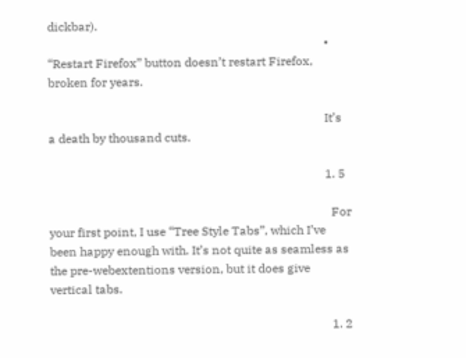dickbar).
                                                                                            • “Restart Firefox” button doesn’t restart Firefox, broken for years.

                                                                                            It’s a death by thousand cuts.

                                                                                            1. 5

                                                                                              For your first point, I use “Tree Style Tabs”, which I’ve been happy enough with. It’s not quite as seamless as the pre-webextentions version, but it does give vertical tabs.

                                                                                              1. 2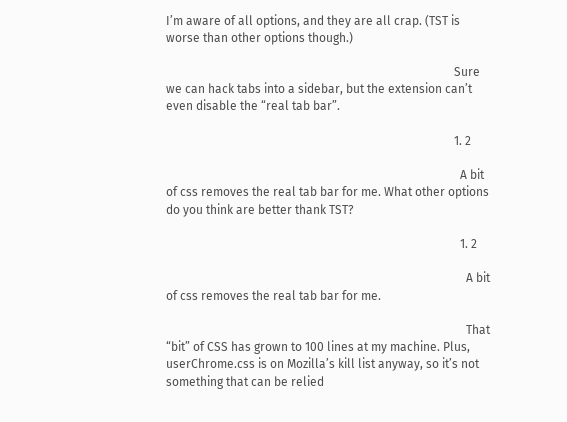I’m aware of all options, and they are all crap. (TST is worse than other options though.)

                                                                                                Sure we can hack tabs into a sidebar, but the extension can’t even disable the “real tab bar”.

                                                                                                1. 2

                                                                                                  A bit of css removes the real tab bar for me. What other options do you think are better thank TST?

                                                                                                  1. 2

                                                                                                    A bit of css removes the real tab bar for me.

                                                                                                    That “bit” of CSS has grown to 100 lines at my machine. Plus, userChrome.css is on Mozilla’s kill list anyway, so it’s not something that can be relied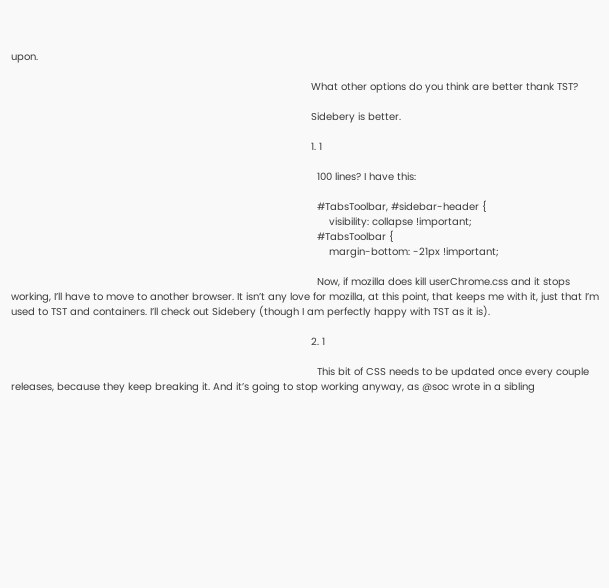upon.

                                                                                                    What other options do you think are better thank TST?

                                                                                                    Sidebery is better.

                                                                                                    1. 1

                                                                                                      100 lines? I have this:

                                                                                                      #TabsToolbar, #sidebar-header {
                                                                                                          visibility: collapse !important;
                                                                                                      #TabsToolbar {
                                                                                                          margin-bottom: -21px !important;

                                                                                                      Now, if mozilla does kill userChrome.css and it stops working, I’ll have to move to another browser. It isn’t any love for mozilla, at this point, that keeps me with it, just that I’m used to TST and containers. I’ll check out Sidebery (though I am perfectly happy with TST as it is).

                                                                                                    2. 1

                                                                                                      This bit of CSS needs to be updated once every couple releases, because they keep breaking it. And it’s going to stop working anyway, as @soc wrote in a sibling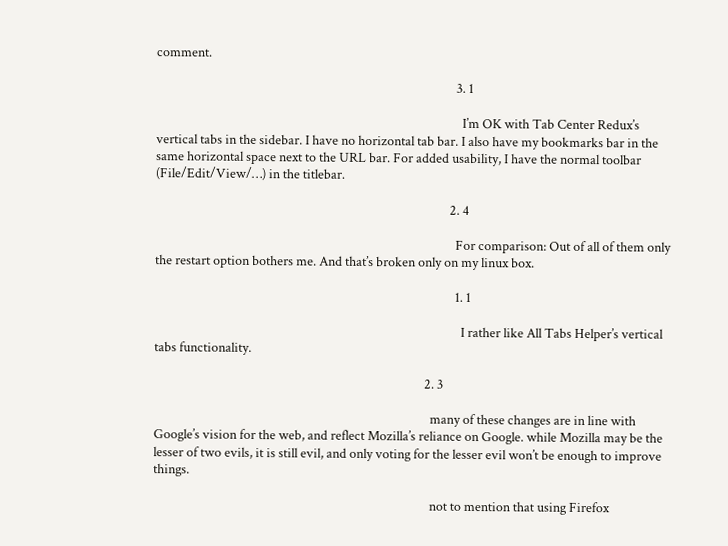comment.

                                                                                                    3. 1

                                                                                                      I’m OK with Tab Center Redux’s vertical tabs in the sidebar. I have no horizontal tab bar. I also have my bookmarks bar in the same horizontal space next to the URL bar. For added usability, I have the normal toolbar (File/Edit/View/…) in the titlebar.

                                                                                                  2. 4

                                                                                                    For comparison: Out of all of them only the restart option bothers me. And that’s broken only on my linux box.

                                                                                                    1. 1

                                                                                                      I rather like All Tabs Helper’s vertical tabs functionality.

                                                                                          2. 3

                                                                                            many of these changes are in line with Google’s vision for the web, and reflect Mozilla’s reliance on Google. while Mozilla may be the lesser of two evils, it is still evil, and only voting for the lesser evil won’t be enough to improve things.

                                                                                            not to mention that using Firefox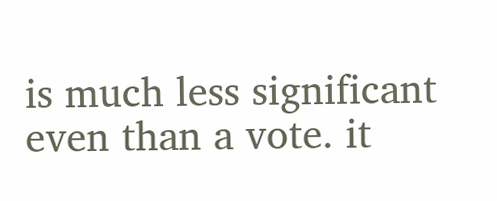is much less significant even than a vote. it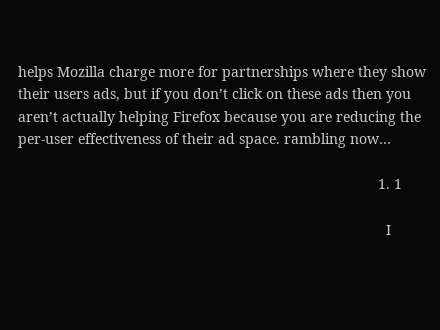helps Mozilla charge more for partnerships where they show their users ads, but if you don’t click on these ads then you aren’t actually helping Firefox because you are reducing the per-user effectiveness of their ad space. rambling now…

                                                                                          1. 1

                                                                                            I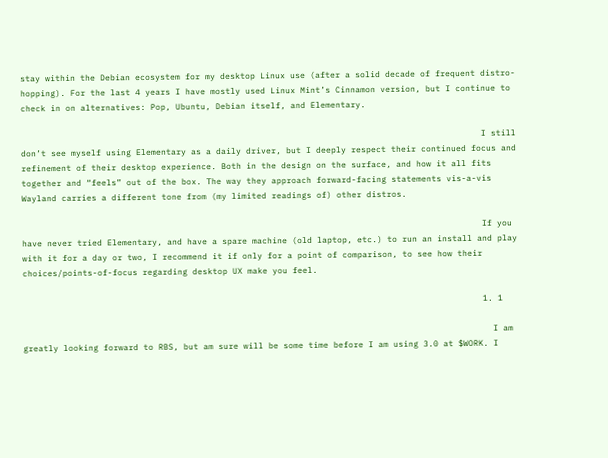stay within the Debian ecosystem for my desktop Linux use (after a solid decade of frequent distro-hopping). For the last 4 years I have mostly used Linux Mint’s Cinnamon version, but I continue to check in on alternatives: Pop, Ubuntu, Debian itself, and Elementary.

                                                                                            I still don’t see myself using Elementary as a daily driver, but I deeply respect their continued focus and refinement of their desktop experience. Both in the design on the surface, and how it all fits together and “feels” out of the box. The way they approach forward-facing statements vis-a-vis Wayland carries a different tone from (my limited readings of) other distros.

                                                                                            If you have never tried Elementary, and have a spare machine (old laptop, etc.) to run an install and play with it for a day or two, I recommend it if only for a point of comparison, to see how their choices/points-of-focus regarding desktop UX make you feel.

                                                                                            1. 1

                                                                                              I am greatly looking forward to RBS, but am sure will be some time before I am using 3.0 at $WORK. I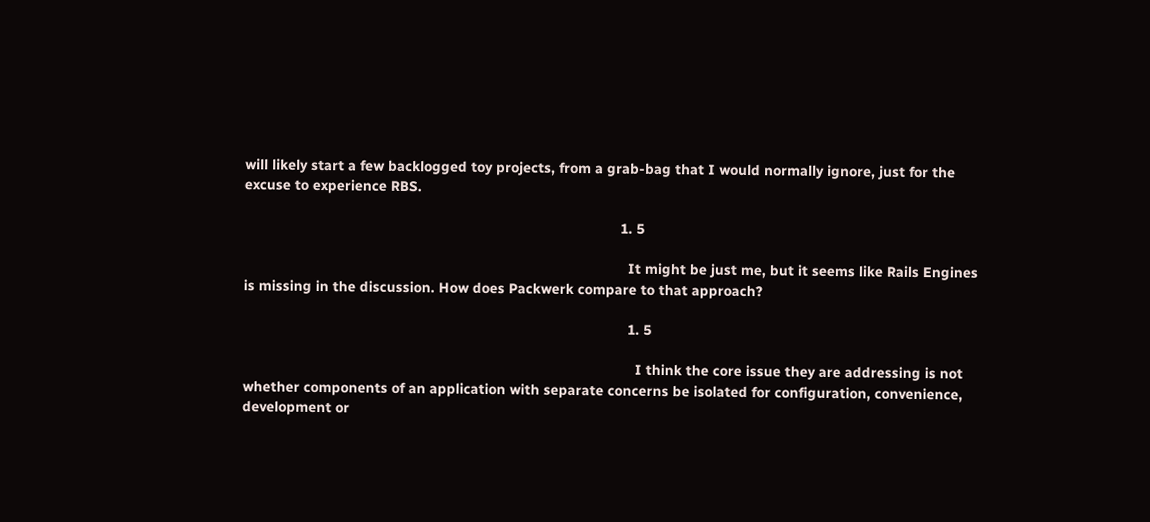will likely start a few backlogged toy projects, from a grab-bag that I would normally ignore, just for the excuse to experience RBS.

                                                                                              1. 5

                                                                                                It might be just me, but it seems like Rails Engines is missing in the discussion. How does Packwerk compare to that approach?

                                                                                                1. 5

                                                                                                  I think the core issue they are addressing is not whether components of an application with separate concerns be isolated for configuration, convenience, development or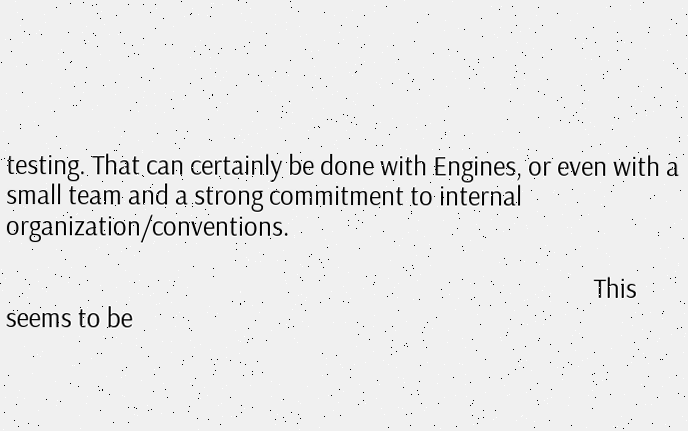testing. That can certainly be done with Engines, or even with a small team and a strong commitment to internal organization/conventions.

                                                                                                  This seems to be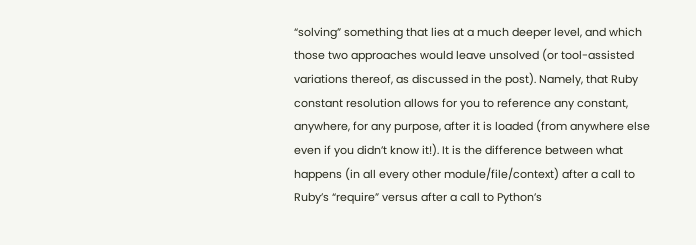“solving” something that lies at a much deeper level, and which those two approaches would leave unsolved (or tool-assisted variations thereof, as discussed in the post). Namely, that Ruby constant resolution allows for you to reference any constant, anywhere, for any purpose, after it is loaded (from anywhere else even if you didn’t know it!). It is the difference between what happens (in all every other module/file/context) after a call to Ruby’s “require” versus after a call to Python’s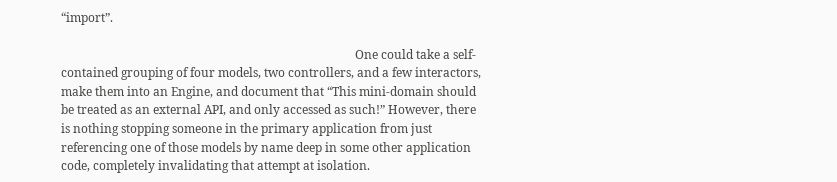“import”.

                                                                                                  One could take a self-contained grouping of four models, two controllers, and a few interactors, make them into an Engine, and document that “This mini-domain should be treated as an external API, and only accessed as such!” However, there is nothing stopping someone in the primary application from just referencing one of those models by name deep in some other application code, completely invalidating that attempt at isolation.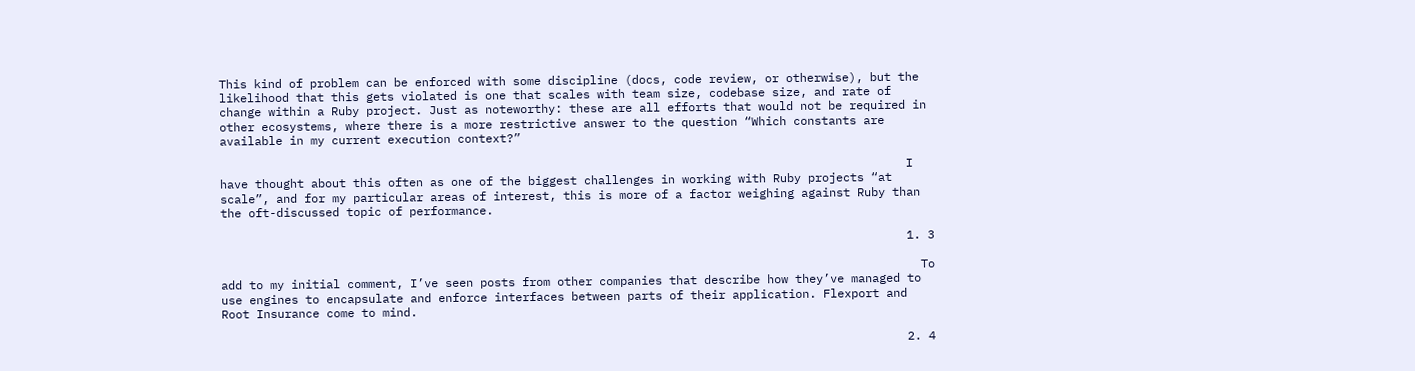This kind of problem can be enforced with some discipline (docs, code review, or otherwise), but the likelihood that this gets violated is one that scales with team size, codebase size, and rate of change within a Ruby project. Just as noteworthy: these are all efforts that would not be required in other ecosystems, where there is a more restrictive answer to the question “Which constants are available in my current execution context?”

                                                                                                  I have thought about this often as one of the biggest challenges in working with Ruby projects “at scale”, and for my particular areas of interest, this is more of a factor weighing against Ruby than the oft-discussed topic of performance.

                                                                                                  1. 3

                                                                                                    To add to my initial comment, I’ve seen posts from other companies that describe how they’ve managed to use engines to encapsulate and enforce interfaces between parts of their application. Flexport and Root Insurance come to mind.

                                                                                                  2. 4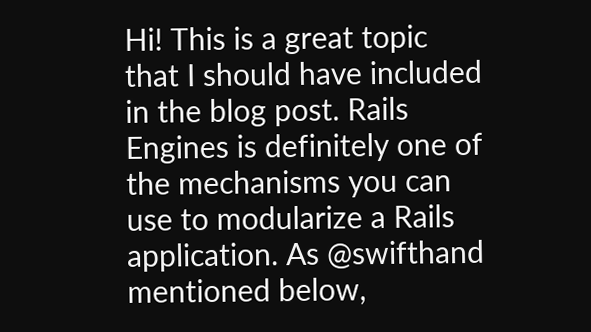Hi! This is a great topic that I should have included in the blog post. Rails Engines is definitely one of the mechanisms you can use to modularize a Rails application. As @swifthand mentioned below,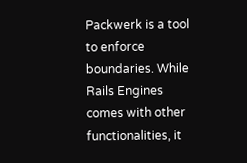Packwerk is a tool to enforce boundaries. While Rails Engines comes with other functionalities, it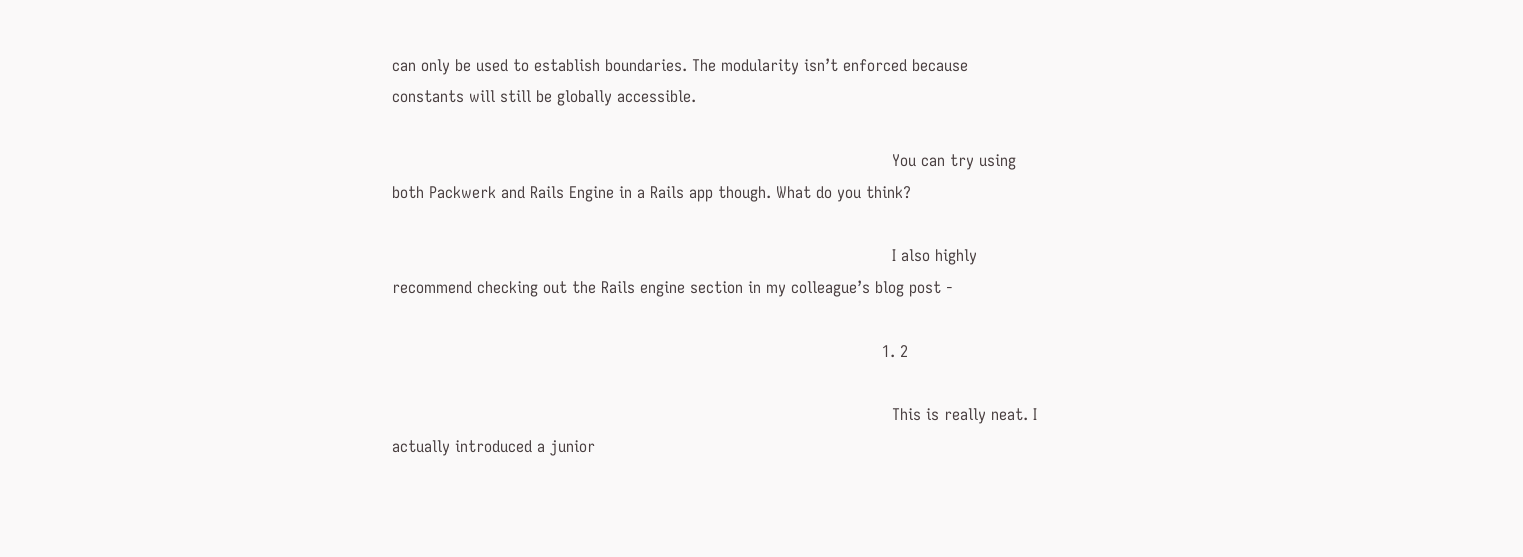can only be used to establish boundaries. The modularity isn’t enforced because constants will still be globally accessible.

                                                                                                    You can try using both Packwerk and Rails Engine in a Rails app though. What do you think?

                                                                                                    I also highly recommend checking out the Rails engine section in my colleague’s blog post -

                                                                                                  1. 2

                                                                                                    This is really neat. I actually introduced a junior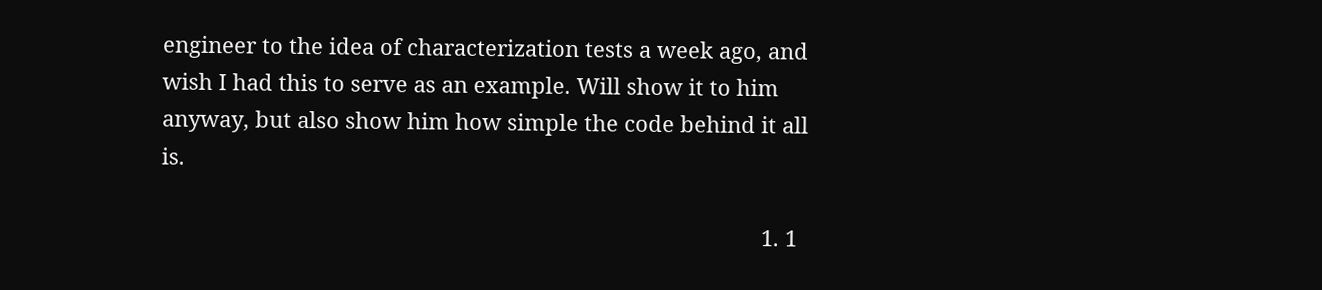engineer to the idea of characterization tests a week ago, and wish I had this to serve as an example. Will show it to him anyway, but also show him how simple the code behind it all is.

                                                                                                    1. 1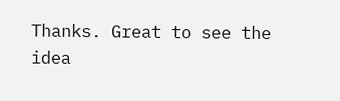Thanks. Great to see the idea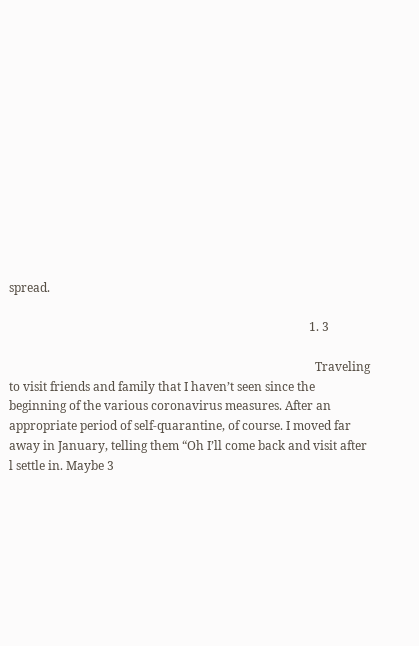spread.

                                                                                                    1. 3

                                                                                                      Traveling to visit friends and family that I haven’t seen since the beginning of the various coronavirus measures. After an appropriate period of self-quarantine, of course. I moved far away in January, telling them “Oh I’ll come back and visit after l settle in. Maybe 3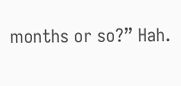months or so?” Hah.